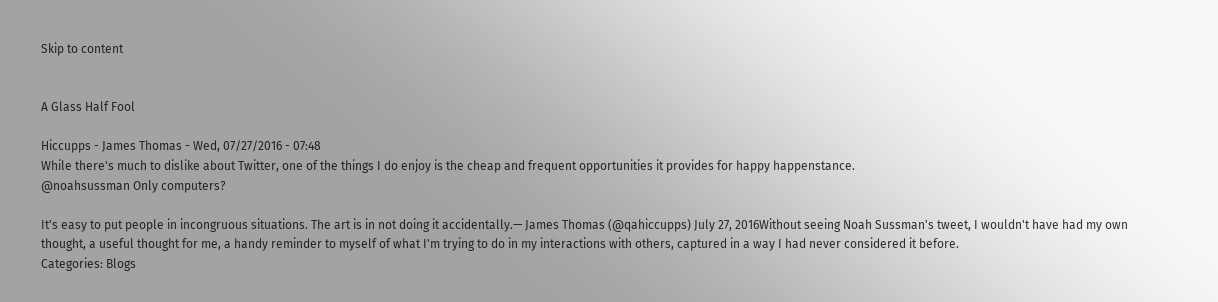Skip to content


A Glass Half Fool

Hiccupps - James Thomas - Wed, 07/27/2016 - 07:48
While there's much to dislike about Twitter, one of the things I do enjoy is the cheap and frequent opportunities it provides for happy happenstance.
@noahsussman Only computers?

It's easy to put people in incongruous situations. The art is in not doing it accidentally.— James Thomas (@qahiccupps) July 27, 2016Without seeing Noah Sussman's tweet, I wouldn't have had my own thought, a useful thought for me, a handy reminder to myself of what I'm trying to do in my interactions with others, captured in a way I had never considered it before.
Categories: Blogs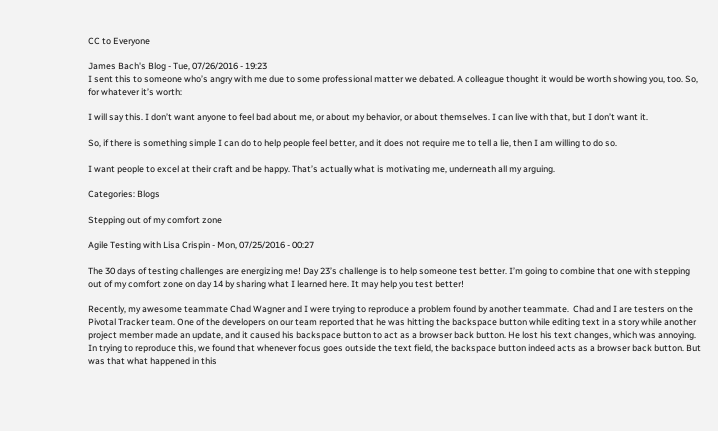CC to Everyone

James Bach's Blog - Tue, 07/26/2016 - 19:23
I sent this to someone who’s angry with me due to some professional matter we debated. A colleague thought it would be worth showing you, too. So, for whatever it’s worth:

I will say this. I don’t want anyone to feel bad about me, or about my behavior, or about themselves. I can live with that, but I don’t want it.

So, if there is something simple I can do to help people feel better, and it does not require me to tell a lie, then I am willing to do so.

I want people to excel at their craft and be happy. That’s actually what is motivating me, underneath all my arguing.

Categories: Blogs

Stepping out of my comfort zone

Agile Testing with Lisa Crispin - Mon, 07/25/2016 - 00:27

The 30 days of testing challenges are energizing me! Day 23’s challenge is to help someone test better. I’m going to combine that one with stepping out of my comfort zone on day 14 by sharing what I learned here. It may help you test better!

Recently, my awesome teammate Chad Wagner and I were trying to reproduce a problem found by another teammate.  Chad and I are testers on the Pivotal Tracker team. One of the developers on our team reported that he was hitting the backspace button while editing text in a story while another project member made an update, and it caused his backspace button to act as a browser back button. He lost his text changes, which was annoying. In trying to reproduce this, we found that whenever focus goes outside the text field, the backspace button indeed acts as a browser back button. But was that what happened in this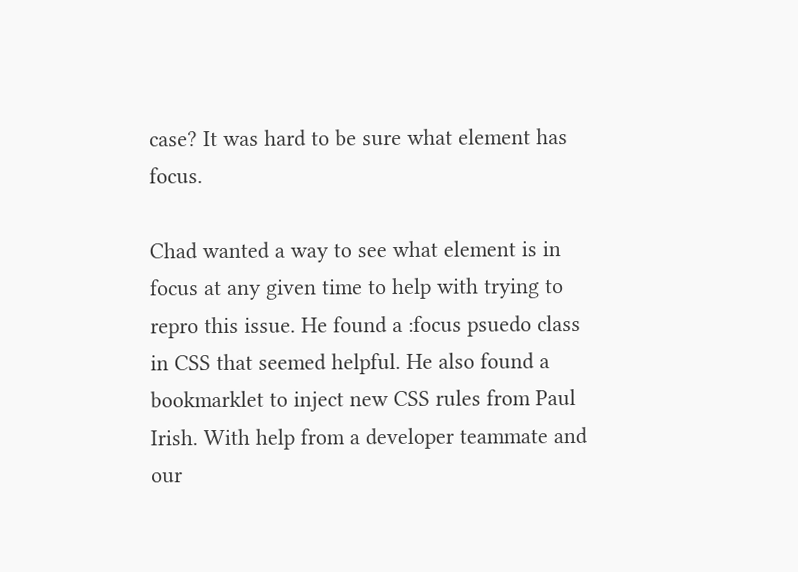case? It was hard to be sure what element has focus.

Chad wanted a way to see what element is in focus at any given time to help with trying to repro this issue. He found a :focus psuedo class in CSS that seemed helpful. He also found a bookmarklet to inject new CSS rules from Paul Irish. With help from a developer teammate and our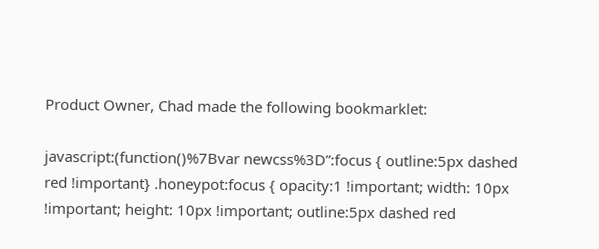Product Owner, Chad made the following bookmarklet:

javascript:(function()%7Bvar newcss%3D”:focus { outline:5px dashed red !important} .honeypot:focus { opacity:1 !important; width: 10px !important; height: 10px !important; outline:5px dashed red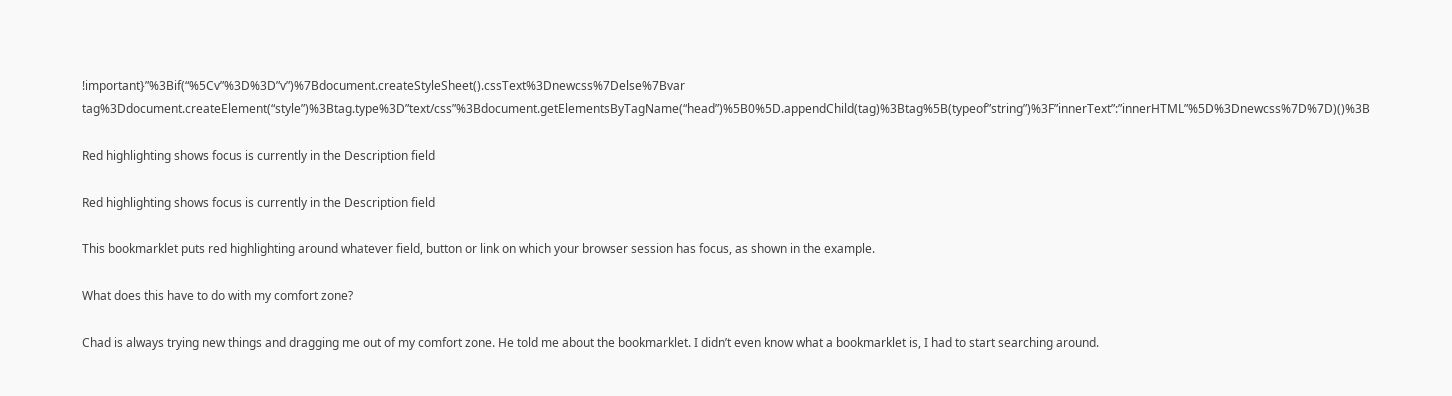!important}”%3Bif(“%5Cv”%3D%3D”v”)%7Bdocument.createStyleSheet().cssText%3Dnewcss%7Delse%7Bvar tag%3Ddocument.createElement(“style”)%3Btag.type%3D”text/css”%3Bdocument.getElementsByTagName(“head”)%5B0%5D.appendChild(tag)%3Btag%5B(typeof”string”)%3F”innerText”:”innerHTML”%5D%3Dnewcss%7D%7D)()%3B

Red highlighting shows focus is currently in the Description field

Red highlighting shows focus is currently in the Description field

This bookmarklet puts red highlighting around whatever field, button or link on which your browser session has focus, as shown in the example.

What does this have to do with my comfort zone?

Chad is always trying new things and dragging me out of my comfort zone. He told me about the bookmarklet. I didn’t even know what a bookmarklet is, I had to start searching around.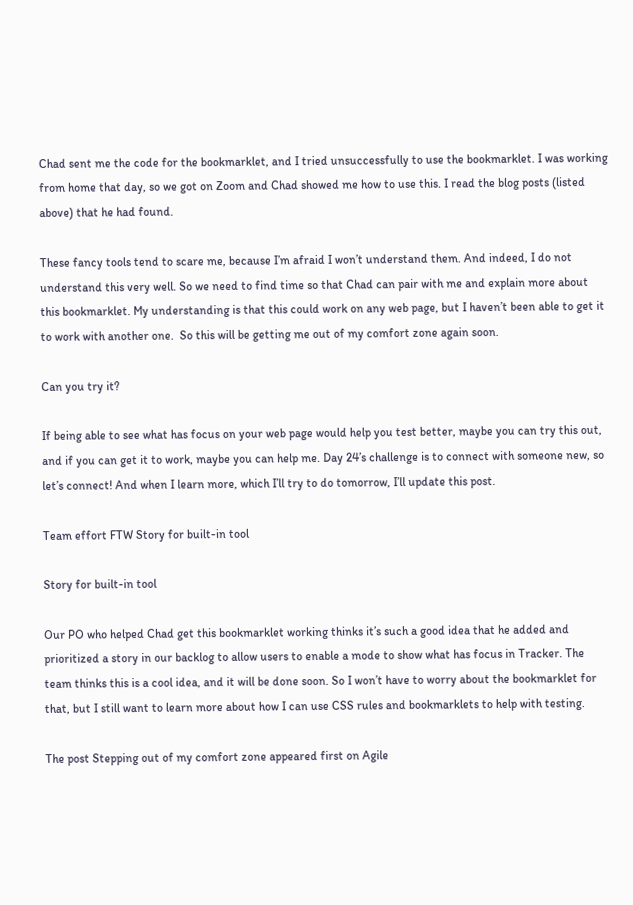Chad sent me the code for the bookmarklet, and I tried unsuccessfully to use the bookmarklet. I was working from home that day, so we got on Zoom and Chad showed me how to use this. I read the blog posts (listed above) that he had found.

These fancy tools tend to scare me, because I’m afraid I won’t understand them. And indeed, I do not understand this very well. So we need to find time so that Chad can pair with me and explain more about this bookmarklet. My understanding is that this could work on any web page, but I haven’t been able to get it to work with another one.  So this will be getting me out of my comfort zone again soon.

Can you try it?

If being able to see what has focus on your web page would help you test better, maybe you can try this out, and if you can get it to work, maybe you can help me. Day 24’s challenge is to connect with someone new, so let’s connect! And when I learn more, which I’ll try to do tomorrow, I’ll update this post.

Team effort FTW Story for built-in tool

Story for built-in tool

Our PO who helped Chad get this bookmarklet working thinks it’s such a good idea that he added and prioritized a story in our backlog to allow users to enable a mode to show what has focus in Tracker. The team thinks this is a cool idea, and it will be done soon. So I won’t have to worry about the bookmarklet for that, but I still want to learn more about how I can use CSS rules and bookmarklets to help with testing.

The post Stepping out of my comfort zone appeared first on Agile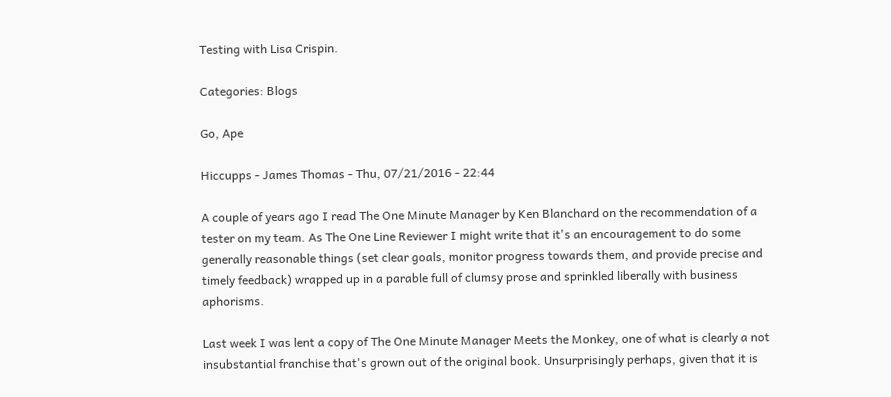Testing with Lisa Crispin.

Categories: Blogs

Go, Ape

Hiccupps - James Thomas - Thu, 07/21/2016 - 22:44

A couple of years ago I read The One Minute Manager by Ken Blanchard on the recommendation of a tester on my team. As The One Line Reviewer I might write that it's an encouragement to do some generally reasonable things (set clear goals, monitor progress towards them, and provide precise and timely feedback) wrapped up in a parable full of clumsy prose and sprinkled liberally with business aphorisms.

Last week I was lent a copy of The One Minute Manager Meets the Monkey, one of what is clearly a not insubstantial franchise that's grown out of the original book. Unsurprisingly perhaps, given that it is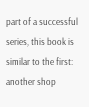part of a successful series, this book is similar to the first: another shop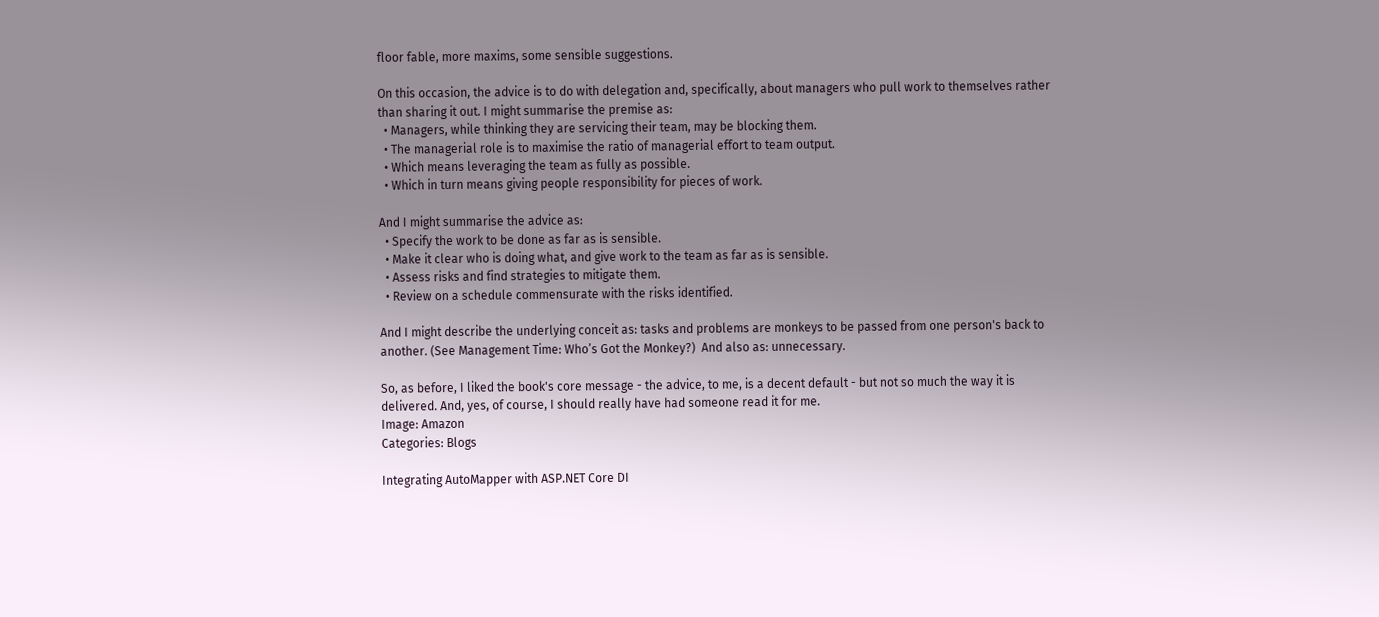floor fable, more maxims, some sensible suggestions.

On this occasion, the advice is to do with delegation and, specifically, about managers who pull work to themselves rather than sharing it out. I might summarise the premise as:
  • Managers, while thinking they are servicing their team, may be blocking them.
  • The managerial role is to maximise the ratio of managerial effort to team output.
  • Which means leveraging the team as fully as possible.
  • Which in turn means giving people responsibility for pieces of work.

And I might summarise the advice as:
  • Specify the work to be done as far as is sensible.
  • Make it clear who is doing what, and give work to the team as far as is sensible.
  • Assess risks and find strategies to mitigate them.
  • Review on a schedule commensurate with the risks identified.

And I might describe the underlying conceit as: tasks and problems are monkeys to be passed from one person's back to another. (See Management Time: Who’s Got the Monkey?)  And also as: unnecessary.

So, as before, I liked the book's core message - the advice, to me, is a decent default - but not so much the way it is delivered. And, yes, of course, I should really have had someone read it for me.
Image: Amazon
Categories: Blogs

Integrating AutoMapper with ASP.NET Core DI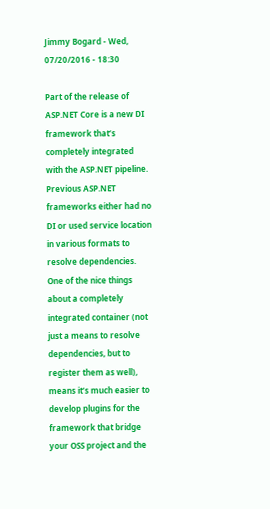Jimmy Bogard - Wed, 07/20/2016 - 18:30

Part of the release of ASP.NET Core is a new DI framework that’s completely integrated with the ASP.NET pipeline. Previous ASP.NET frameworks either had no DI or used service location in various formats to resolve dependencies. One of the nice things about a completely integrated container (not just a means to resolve dependencies, but to register them as well), means it’s much easier to develop plugins for the framework that bridge your OSS project and the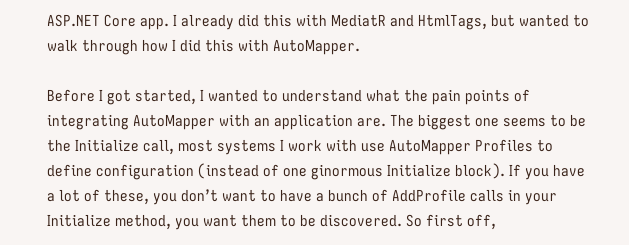ASP.NET Core app. I already did this with MediatR and HtmlTags, but wanted to walk through how I did this with AutoMapper.

Before I got started, I wanted to understand what the pain points of integrating AutoMapper with an application are. The biggest one seems to be the Initialize call, most systems I work with use AutoMapper Profiles to define configuration (instead of one ginormous Initialize block). If you have a lot of these, you don’t want to have a bunch of AddProfile calls in your Initialize method, you want them to be discovered. So first off,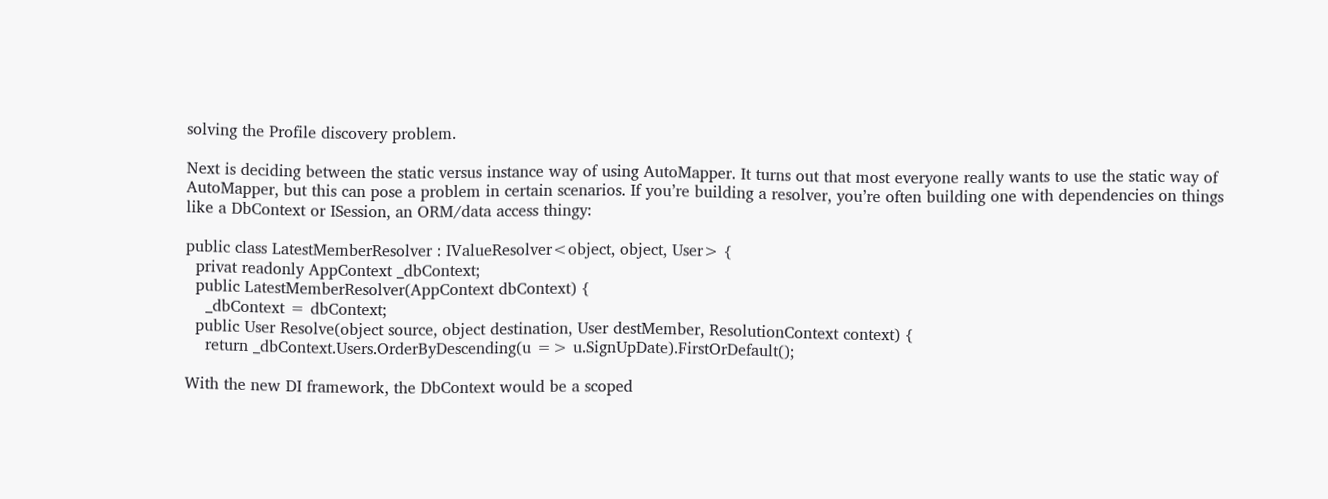solving the Profile discovery problem.

Next is deciding between the static versus instance way of using AutoMapper. It turns out that most everyone really wants to use the static way of AutoMapper, but this can pose a problem in certain scenarios. If you’re building a resolver, you’re often building one with dependencies on things like a DbContext or ISession, an ORM/data access thingy:

public class LatestMemberResolver : IValueResolver<object, object, User> {
  privat readonly AppContext _dbContext;
  public LatestMemberResolver(AppContext dbContext) {
    _dbContext = dbContext;
  public User Resolve(object source, object destination, User destMember, ResolutionContext context) {
    return _dbContext.Users.OrderByDescending(u => u.SignUpDate).FirstOrDefault();

With the new DI framework, the DbContext would be a scoped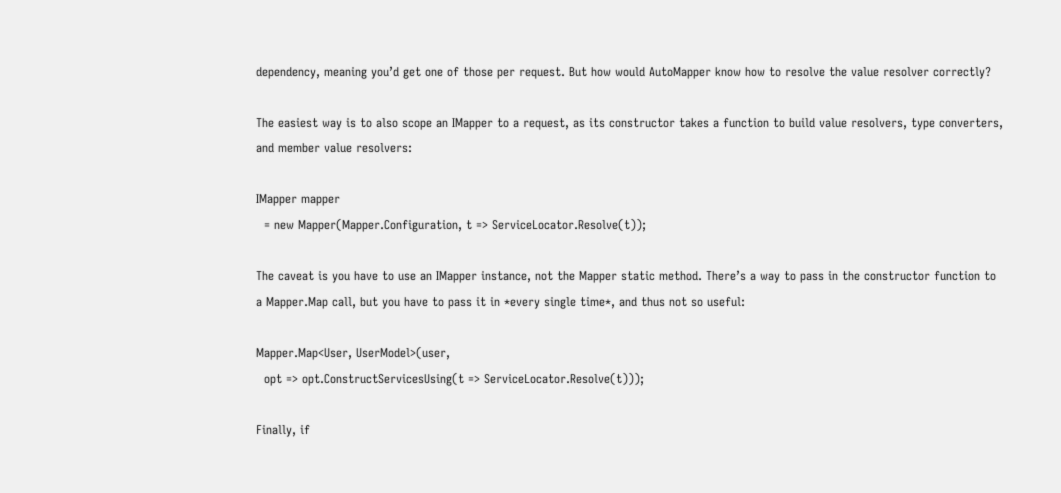dependency, meaning you’d get one of those per request. But how would AutoMapper know how to resolve the value resolver correctly?

The easiest way is to also scope an IMapper to a request, as its constructor takes a function to build value resolvers, type converters, and member value resolvers:

IMapper mapper
  = new Mapper(Mapper.Configuration, t => ServiceLocator.Resolve(t));

The caveat is you have to use an IMapper instance, not the Mapper static method. There’s a way to pass in the constructor function to a Mapper.Map call, but you have to pass it in *every single time*, and thus not so useful:

Mapper.Map<User, UserModel>(user,
  opt => opt.ConstructServicesUsing(t => ServiceLocator.Resolve(t)));

Finally, if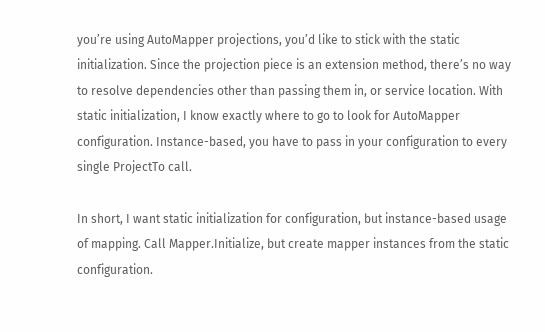you’re using AutoMapper projections, you’d like to stick with the static initialization. Since the projection piece is an extension method, there’s no way to resolve dependencies other than passing them in, or service location. With static initialization, I know exactly where to go to look for AutoMapper configuration. Instance-based, you have to pass in your configuration to every single ProjectTo call.

In short, I want static initialization for configuration, but instance-based usage of mapping. Call Mapper.Initialize, but create mapper instances from the static configuration.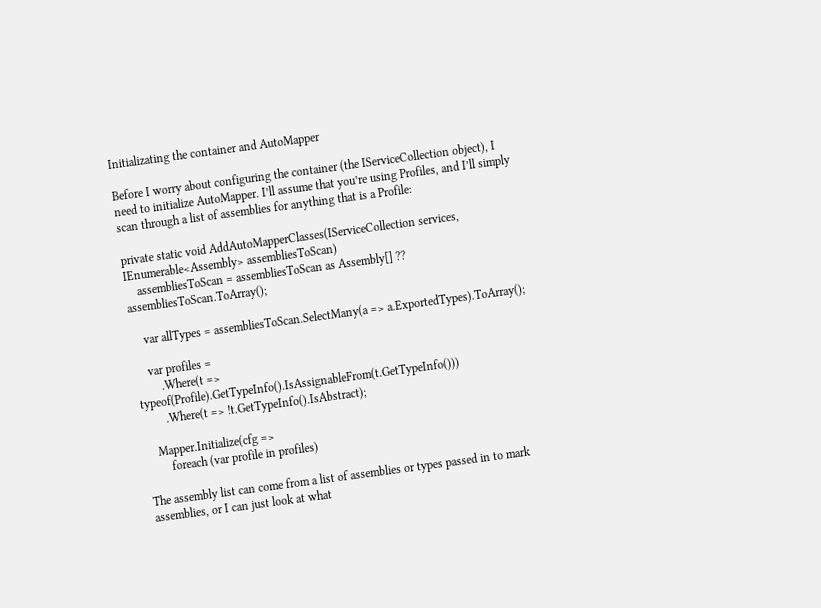Initializating the container and AutoMapper

Before I worry about configuring the container (the IServiceCollection object), I need to initialize AutoMapper. I’ll assume that you’re using Profiles, and I’ll simply scan through a list of assemblies for anything that is a Profile:

private static void AddAutoMapperClasses(IServiceCollection services, IEnumerable<Assembly> assembliesToScan)
    assembliesToScan = assembliesToScan as Assembly[] ?? assembliesToScan.ToArray();

    var allTypes = assembliesToScan.SelectMany(a => a.ExportedTypes).ToArray();

    var profiles =
        .Where(t => typeof(Profile).GetTypeInfo().IsAssignableFrom(t.GetTypeInfo()))
        .Where(t => !t.GetTypeInfo().IsAbstract);

    Mapper.Initialize(cfg =>
        foreach (var profile in profiles)

The assembly list can come from a list of assemblies or types passed in to mark assemblies, or I can just look at what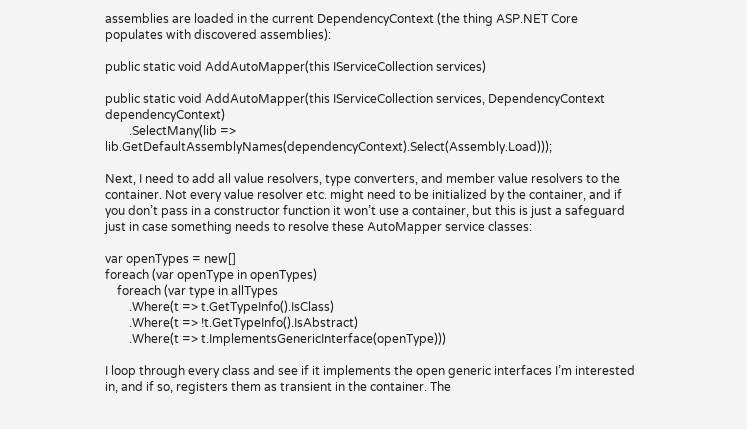assemblies are loaded in the current DependencyContext (the thing ASP.NET Core populates with discovered assemblies):

public static void AddAutoMapper(this IServiceCollection services)

public static void AddAutoMapper(this IServiceCollection services, DependencyContext dependencyContext)
        .SelectMany(lib => lib.GetDefaultAssemblyNames(dependencyContext).Select(Assembly.Load)));

Next, I need to add all value resolvers, type converters, and member value resolvers to the container. Not every value resolver etc. might need to be initialized by the container, and if you don’t pass in a constructor function it won’t use a container, but this is just a safeguard just in case something needs to resolve these AutoMapper service classes:

var openTypes = new[]
foreach (var openType in openTypes)
    foreach (var type in allTypes
        .Where(t => t.GetTypeInfo().IsClass)
        .Where(t => !t.GetTypeInfo().IsAbstract)
        .Where(t => t.ImplementsGenericInterface(openType)))

I loop through every class and see if it implements the open generic interfaces I’m interested in, and if so, registers them as transient in the container. The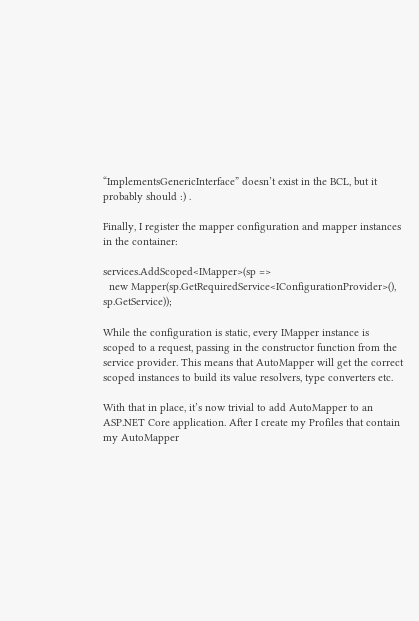“ImplementsGenericInterface” doesn’t exist in the BCL, but it probably should :) .

Finally, I register the mapper configuration and mapper instances in the container:

services.AddScoped<IMapper>(sp =>
  new Mapper(sp.GetRequiredService<IConfigurationProvider>(), sp.GetService));

While the configuration is static, every IMapper instance is scoped to a request, passing in the constructor function from the service provider. This means that AutoMapper will get the correct scoped instances to build its value resolvers, type converters etc.

With that in place, it’s now trivial to add AutoMapper to an ASP.NET Core application. After I create my Profiles that contain my AutoMapper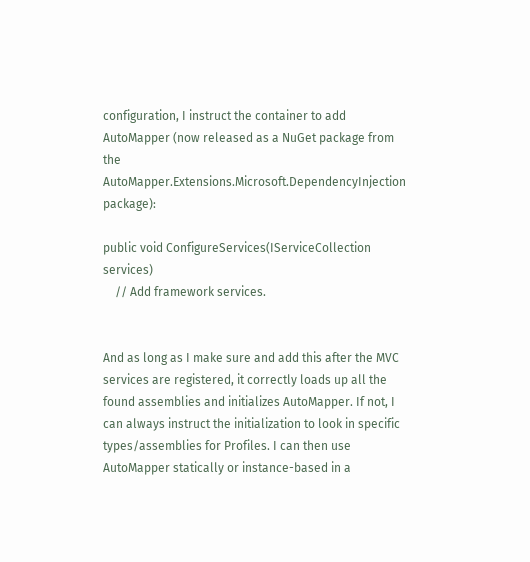configuration, I instruct the container to add AutoMapper (now released as a NuGet package from the AutoMapper.Extensions.Microsoft.DependencyInjection package):

public void ConfigureServices(IServiceCollection services)
    // Add framework services.


And as long as I make sure and add this after the MVC services are registered, it correctly loads up all the found assemblies and initializes AutoMapper. If not, I can always instruct the initialization to look in specific types/assemblies for Profiles. I can then use AutoMapper statically or instance-based in a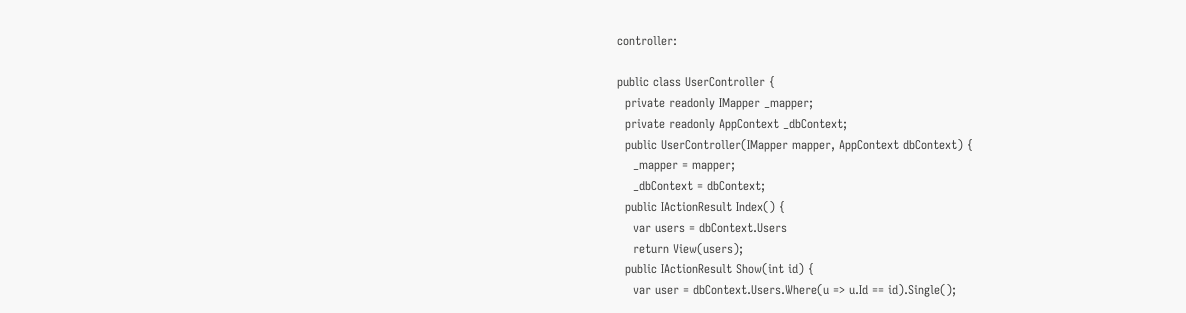controller:

public class UserController {
  private readonly IMapper _mapper;
  private readonly AppContext _dbContext;
  public UserController(IMapper mapper, AppContext dbContext) {
    _mapper = mapper;
    _dbContext = dbContext;
  public IActionResult Index() {
    var users = dbContext.Users
    return View(users);
  public IActionResult Show(int id) {
    var user = dbContext.Users.Where(u => u.Id == id).Single();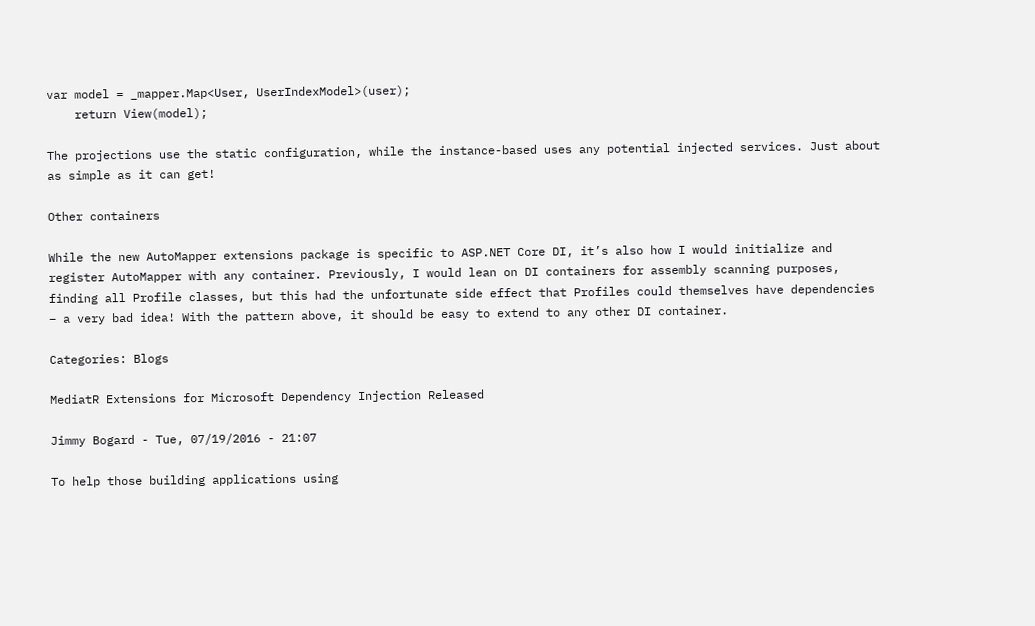var model = _mapper.Map<User, UserIndexModel>(user);
    return View(model);

The projections use the static configuration, while the instance-based uses any potential injected services. Just about as simple as it can get!

Other containers

While the new AutoMapper extensions package is specific to ASP.NET Core DI, it’s also how I would initialize and register AutoMapper with any container. Previously, I would lean on DI containers for assembly scanning purposes, finding all Profile classes, but this had the unfortunate side effect that Profiles could themselves have dependencies – a very bad idea! With the pattern above, it should be easy to extend to any other DI container.

Categories: Blogs

MediatR Extensions for Microsoft Dependency Injection Released

Jimmy Bogard - Tue, 07/19/2016 - 21:07

To help those building applications using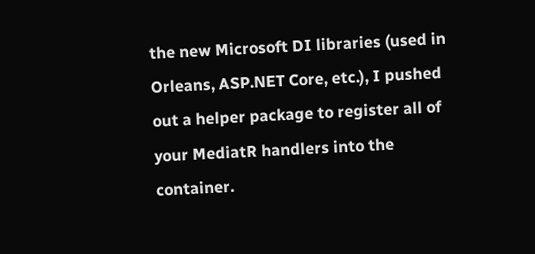the new Microsoft DI libraries (used in Orleans, ASP.NET Core, etc.), I pushed out a helper package to register all of your MediatR handlers into the container.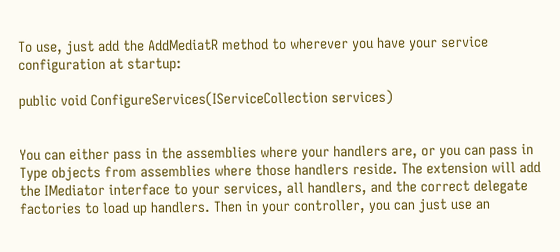To use, just add the AddMediatR method to wherever you have your service configuration at startup:

public void ConfigureServices(IServiceCollection services)


You can either pass in the assemblies where your handlers are, or you can pass in Type objects from assemblies where those handlers reside. The extension will add the IMediator interface to your services, all handlers, and the correct delegate factories to load up handlers. Then in your controller, you can just use an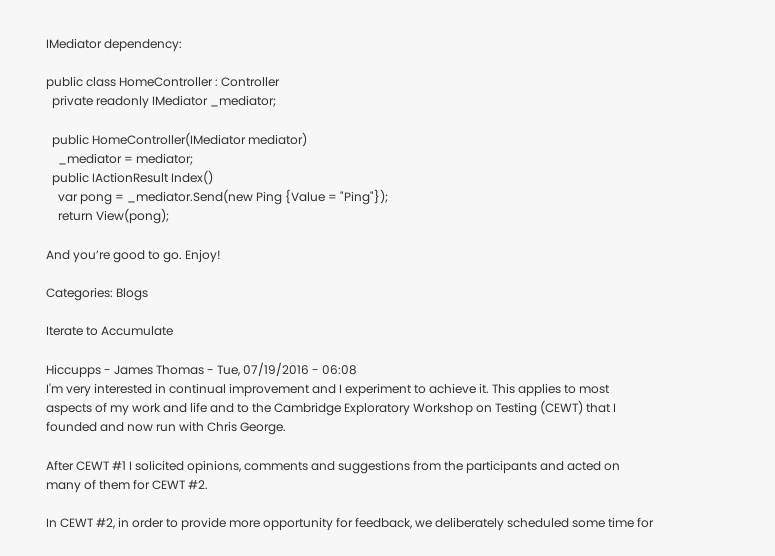IMediator dependency:

public class HomeController : Controller
  private readonly IMediator _mediator;

  public HomeController(IMediator mediator)
    _mediator = mediator;
  public IActionResult Index()
    var pong = _mediator.Send(new Ping {Value = "Ping"});
    return View(pong);

And you’re good to go. Enjoy!

Categories: Blogs

Iterate to Accumulate

Hiccupps - James Thomas - Tue, 07/19/2016 - 06:08
I'm very interested in continual improvement and I experiment to achieve it. This applies to most aspects of my work and life and to the Cambridge Exploratory Workshop on Testing (CEWT) that I founded and now run with Chris George.

After CEWT #1 I solicited opinions, comments and suggestions from the participants and acted on many of them for CEWT #2.

In CEWT #2, in order to provide more opportunity for feedback, we deliberately scheduled some time for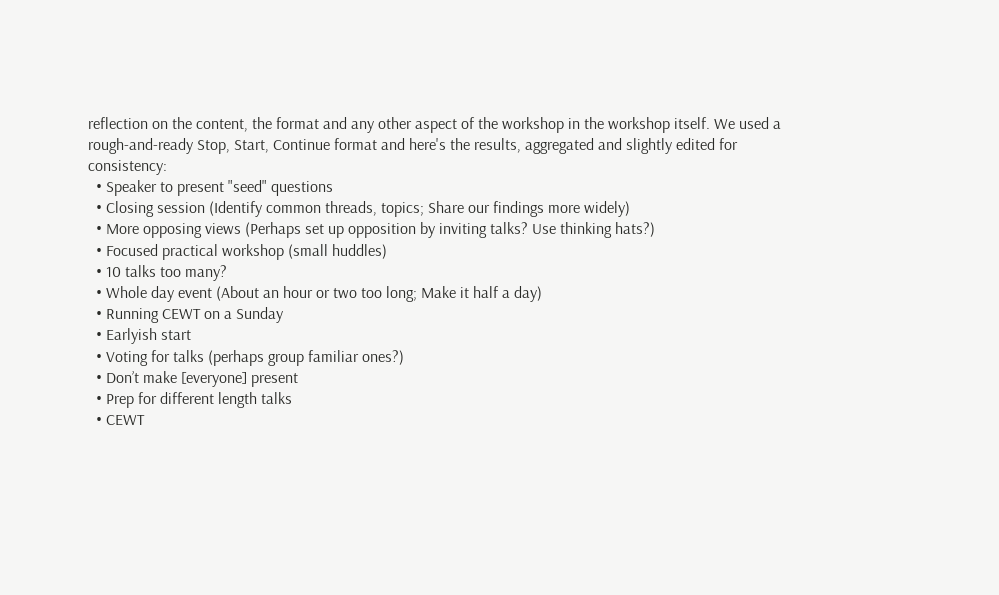reflection on the content, the format and any other aspect of the workshop in the workshop itself. We used a rough-and-ready Stop, Start, Continue format and here's the results, aggregated and slightly edited for consistency:
  • Speaker to present "seed" questions
  • Closing session (Identify common threads, topics; Share our findings more widely)
  • More opposing views (Perhaps set up opposition by inviting talks? Use thinking hats?)
  • Focused practical workshop (small huddles)
  • 10 talks too many?
  • Whole day event (About an hour or two too long; Make it half a day)
  • Running CEWT on a Sunday
  • Earlyish start
  • Voting for talks (perhaps group familiar ones?)
  • Don’t make [everyone] present
  • Prep for different length talks
  • CEWT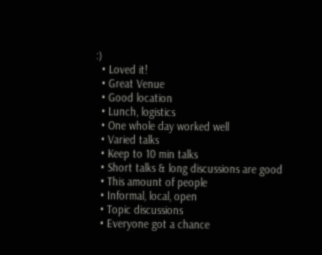:)
  • Loved it!
  • Great Venue
  • Good location
  • Lunch, logistics
  • One whole day worked well
  • Varied talks
  • Keep to 10 min talks
  • Short talks & long discussions are good
  • This amount of people
  • Informal, local, open
  • Topic discussions
  • Everyone got a chance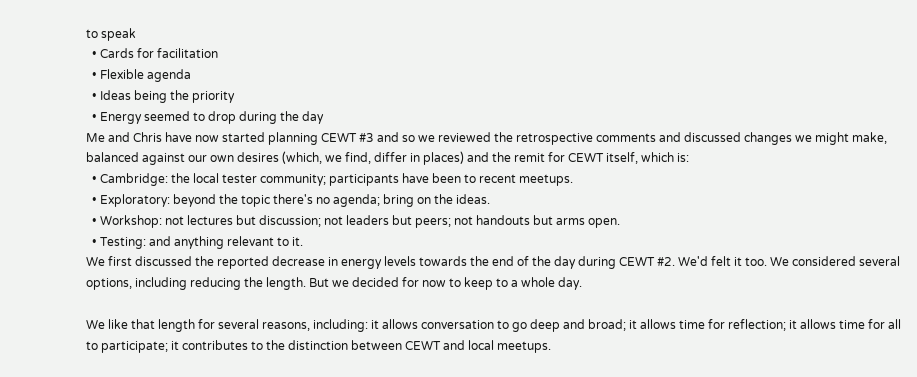to speak
  • Cards for facilitation
  • Flexible agenda
  • Ideas being the priority
  • Energy seemed to drop during the day
Me and Chris have now started planning CEWT #3 and so we reviewed the retrospective comments and discussed changes we might make, balanced against our own desires (which, we find, differ in places) and the remit for CEWT itself, which is:
  • Cambridge: the local tester community; participants have been to recent meetups.
  • Exploratory: beyond the topic there's no agenda; bring on the ideas.
  • Workshop: not lectures but discussion; not leaders but peers; not handouts but arms open.
  • Testing: and anything relevant to it.
We first discussed the reported decrease in energy levels towards the end of the day during CEWT #2. We'd felt it too. We considered several options, including reducing the length. But we decided for now to keep to a whole day.

We like that length for several reasons, including: it allows conversation to go deep and broad; it allows time for reflection; it allows time for all to participate; it contributes to the distinction between CEWT and local meetups.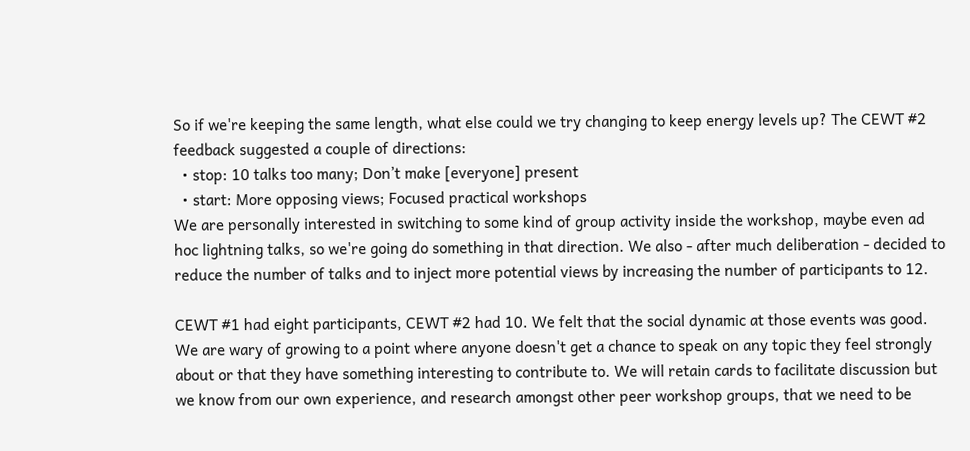So if we're keeping the same length, what else could we try changing to keep energy levels up? The CEWT #2 feedback suggested a couple of directions:
  • stop: 10 talks too many; Don’t make [everyone] present
  • start: More opposing views; Focused practical workshops
We are personally interested in switching to some kind of group activity inside the workshop, maybe even ad hoc lightning talks, so we're going do something in that direction. We also - after much deliberation - decided to reduce the number of talks and to inject more potential views by increasing the number of participants to 12.

CEWT #1 had eight participants, CEWT #2 had 10. We felt that the social dynamic at those events was good. We are wary of growing to a point where anyone doesn't get a chance to speak on any topic they feel strongly about or that they have something interesting to contribute to. We will retain cards to facilitate discussion but we know from our own experience, and research amongst other peer workshop groups, that we need to be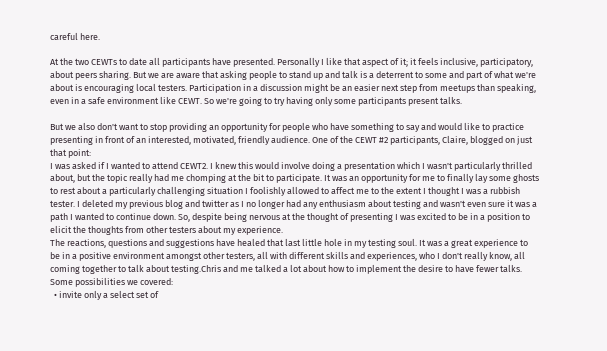careful here.

At the two CEWTs to date all participants have presented. Personally I like that aspect of it; it feels inclusive, participatory, about peers sharing. But we are aware that asking people to stand up and talk is a deterrent to some and part of what we're about is encouraging local testers. Participation in a discussion might be an easier next step from meetups than speaking, even in a safe environment like CEWT. So we're going to try having only some participants present talks.

But we also don't want to stop providing an opportunity for people who have something to say and would like to practice presenting in front of an interested, motivated, friendly audience. One of the CEWT #2 participants, Claire, blogged on just that point:
I was asked if I wanted to attend CEWT2. I knew this would involve doing a presentation which I wasn't particularly thrilled about, but the topic really had me chomping at the bit to participate. It was an opportunity for me to finally lay some ghosts to rest about a particularly challenging situation I foolishly allowed to affect me to the extent I thought I was a rubbish tester. I deleted my previous blog and twitter as I no longer had any enthusiasm about testing and wasn't even sure it was a path I wanted to continue down. So, despite being nervous at the thought of presenting I was excited to be in a position to elicit the thoughts from other testers about my experience.
The reactions, questions and suggestions have healed that last little hole in my testing soul. It was a great experience to be in a positive environment amongst other testers, all with different skills and experiences, who I don't really know, all coming together to talk about testing.Chris and me talked a lot about how to implement the desire to have fewer talks. Some possibilities we covered:
  • invite only a select set of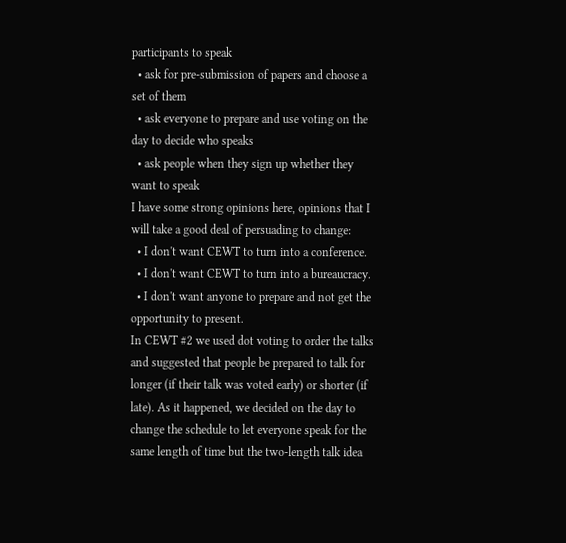participants to speak
  • ask for pre-submission of papers and choose a set of them
  • ask everyone to prepare and use voting on the day to decide who speaks
  • ask people when they sign up whether they want to speak
I have some strong opinions here, opinions that I will take a good deal of persuading to change:
  • I don't want CEWT to turn into a conference.
  • I don't want CEWT to turn into a bureaucracy.
  • I don't want anyone to prepare and not get the opportunity to present.
In CEWT #2 we used dot voting to order the talks and suggested that people be prepared to talk for longer (if their talk was voted early) or shorter (if late). As it happened, we decided on the day to change the schedule to let everyone speak for the same length of time but the two-length talk idea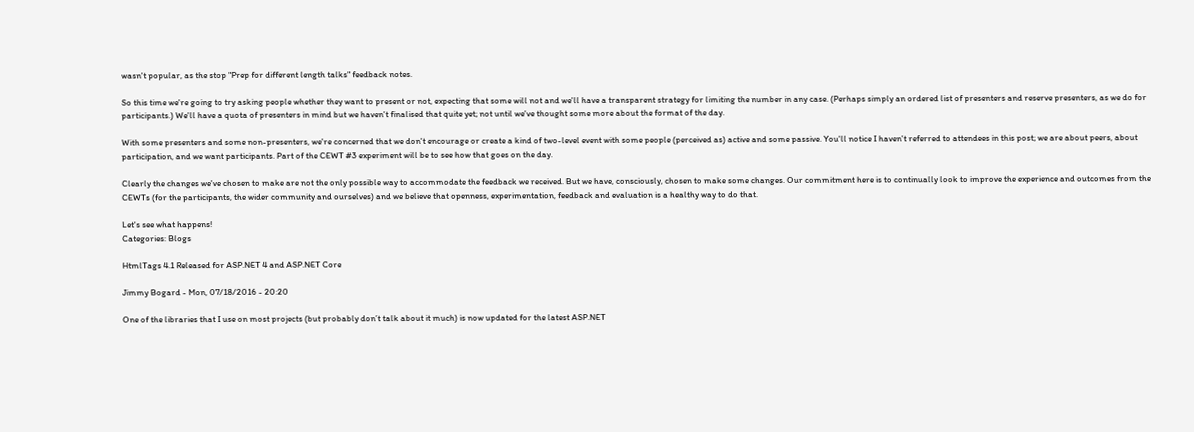wasn't popular, as the stop "Prep for different length talks" feedback notes.

So this time we're going to try asking people whether they want to present or not, expecting that some will not and we'll have a transparent strategy for limiting the number in any case. (Perhaps simply an ordered list of presenters and reserve presenters, as we do for participants.) We'll have a quota of presenters in mind but we haven't finalised that quite yet; not until we've thought some more about the format of the day.

With some presenters and some non-presenters, we're concerned that we don't encourage or create a kind of two-level event with some people (perceived as) active and some passive. You'll notice I haven't referred to attendees in this post; we are about peers, about participation, and we want participants. Part of the CEWT #3 experiment will be to see how that goes on the day.

Clearly the changes we've chosen to make are not the only possible way to accommodate the feedback we received. But we have, consciously, chosen to make some changes. Our commitment here is to continually look to improve the experience and outcomes from the CEWTs (for the participants, the wider community and ourselves) and we believe that openness, experimentation, feedback and evaluation is a healthy way to do that.

Let's see what happens!
Categories: Blogs

HtmlTags 4.1 Released for ASP.NET 4 and ASP.NET Core

Jimmy Bogard - Mon, 07/18/2016 - 20:20

One of the libraries that I use on most projects (but probably don’t talk about it much) is now updated for the latest ASP.NET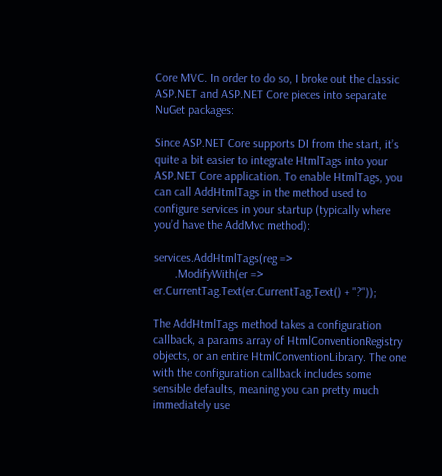Core MVC. In order to do so, I broke out the classic ASP.NET and ASP.NET Core pieces into separate NuGet packages:

Since ASP.NET Core supports DI from the start, it’s quite a bit easier to integrate HtmlTags into your ASP.NET Core application. To enable HtmlTags, you can call AddHtmlTags in the method used to configure services in your startup (typically where you’d have the AddMvc method):

services.AddHtmlTags(reg =>
       .ModifyWith(er => er.CurrentTag.Text(er.CurrentTag.Text() + "?"));

The AddHtmlTags method takes a configuration callback, a params array of HtmlConventionRegistry objects, or an entire HtmlConventionLibrary. The one with the configuration callback includes some sensible defaults, meaning you can pretty much immediately use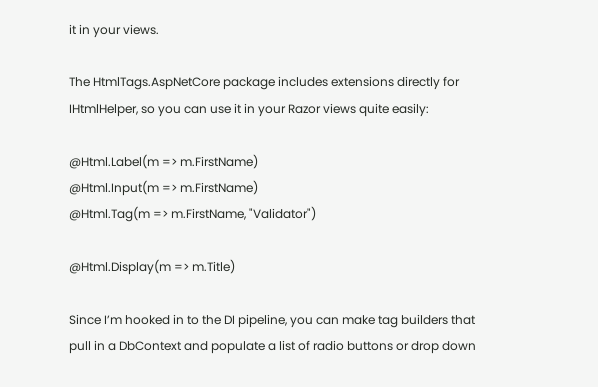it in your views.

The HtmlTags.AspNetCore package includes extensions directly for IHtmlHelper, so you can use it in your Razor views quite easily:

@Html.Label(m => m.FirstName)
@Html.Input(m => m.FirstName)
@Html.Tag(m => m.FirstName, "Validator")

@Html.Display(m => m.Title)

Since I’m hooked in to the DI pipeline, you can make tag builders that pull in a DbContext and populate a list of radio buttons or drop down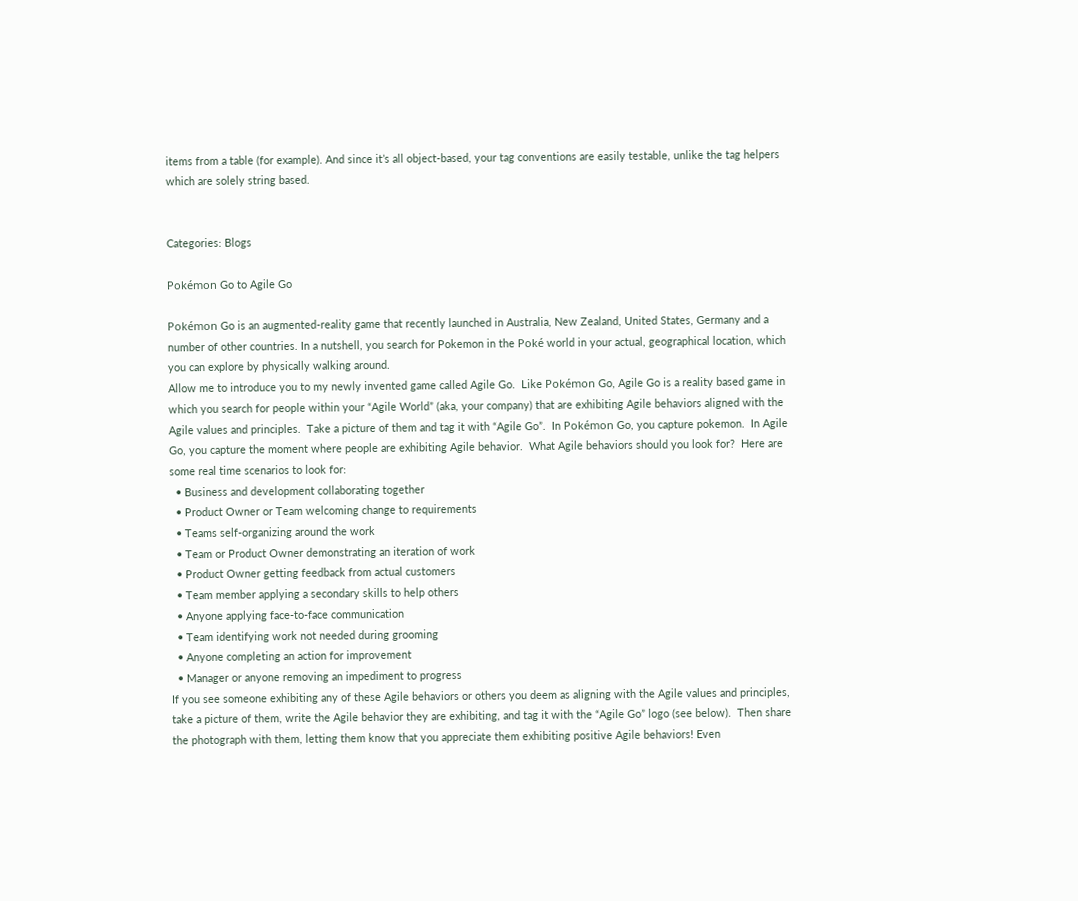items from a table (for example). And since it’s all object-based, your tag conventions are easily testable, unlike the tag helpers which are solely string based.


Categories: Blogs

Pokémon Go to Agile Go

Pokémon Go is an augmented-reality game that recently launched in Australia, New Zealand, United States, Germany and a number of other countries. In a nutshell, you search for Pokemon in the Poké world in your actual, geographical location, which you can explore by physically walking around.
Allow me to introduce you to my newly invented game called Agile Go.  Like Pokémon Go, Agile Go is a reality based game in which you search for people within your “Agile World” (aka, your company) that are exhibiting Agile behaviors aligned with the Agile values and principles.  Take a picture of them and tag it with “Agile Go”.  In Pokémon Go, you capture pokemon.  In Agile Go, you capture the moment where people are exhibiting Agile behavior.  What Agile behaviors should you look for?  Here are some real time scenarios to look for:
  • Business and development collaborating together
  • Product Owner or Team welcoming change to requirements
  • Teams self-organizing around the work
  • Team or Product Owner demonstrating an iteration of work
  • Product Owner getting feedback from actual customers
  • Team member applying a secondary skills to help others
  • Anyone applying face-to-face communication
  • Team identifying work not needed during grooming
  • Anyone completing an action for improvement
  • Manager or anyone removing an impediment to progress
If you see someone exhibiting any of these Agile behaviors or others you deem as aligning with the Agile values and principles, take a picture of them, write the Agile behavior they are exhibiting, and tag it with the “Agile Go” logo (see below).  Then share the photograph with them, letting them know that you appreciate them exhibiting positive Agile behaviors! Even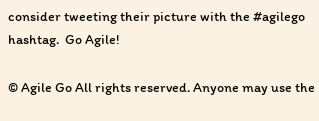consider tweeting their picture with the #agilego hashtag.  Go Agile!

© Agile Go All rights reserved. Anyone may use the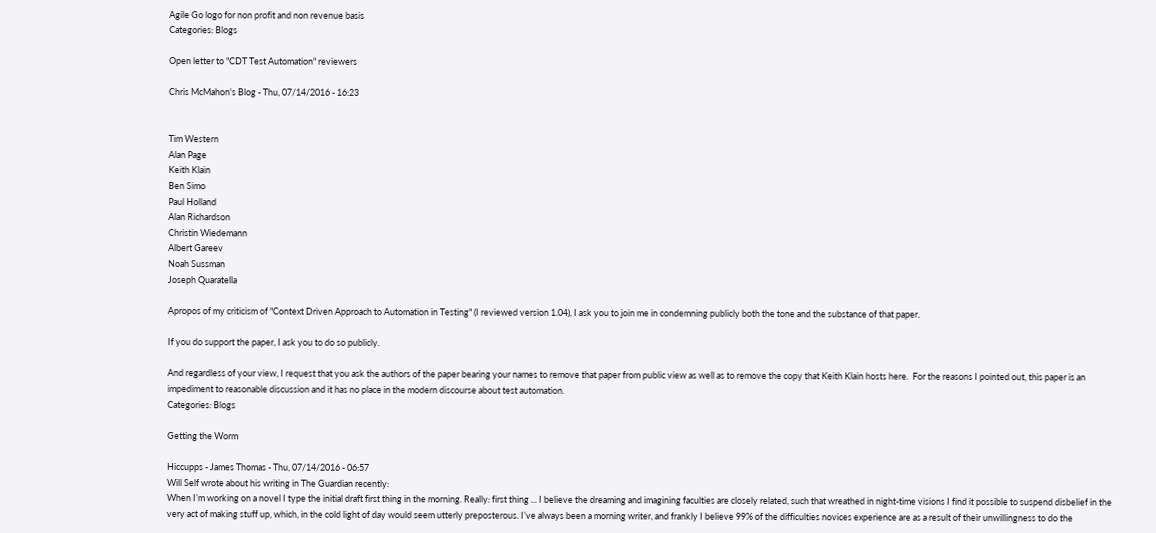Agile Go logo for non profit and non revenue basis
Categories: Blogs

Open letter to "CDT Test Automation" reviewers

Chris McMahon's Blog - Thu, 07/14/2016 - 16:23


Tim Western
Alan Page
Keith Klain
Ben Simo
Paul Holland
Alan Richardson
Christin Wiedemann
Albert Gareev
Noah Sussman
Joseph Quaratella

Apropos of my criticism of "Context Driven Approach to Automation in Testing" (I reviewed version 1.04), I ask you to join me in condemning publicly both the tone and the substance of that paper.

If you do support the paper, I ask you to do so publicly.

And regardless of your view, I request that you ask the authors of the paper bearing your names to remove that paper from public view as well as to remove the copy that Keith Klain hosts here.  For the reasons I pointed out, this paper is an impediment to reasonable discussion and it has no place in the modern discourse about test automation.
Categories: Blogs

Getting the Worm

Hiccupps - James Thomas - Thu, 07/14/2016 - 06:57
Will Self wrote about his writing in The Guardian recently:
When I’m working on a novel I type the initial draft first thing in the morning. Really: first thing ... I believe the dreaming and imagining faculties are closely related, such that wreathed in night-time visions I find it possible to suspend disbelief in the very act of making stuff up, which, in the cold light of day would seem utterly preposterous. I’ve always been a morning writer, and frankly I believe 99% of the difficulties novices experience are as a result of their unwillingness to do the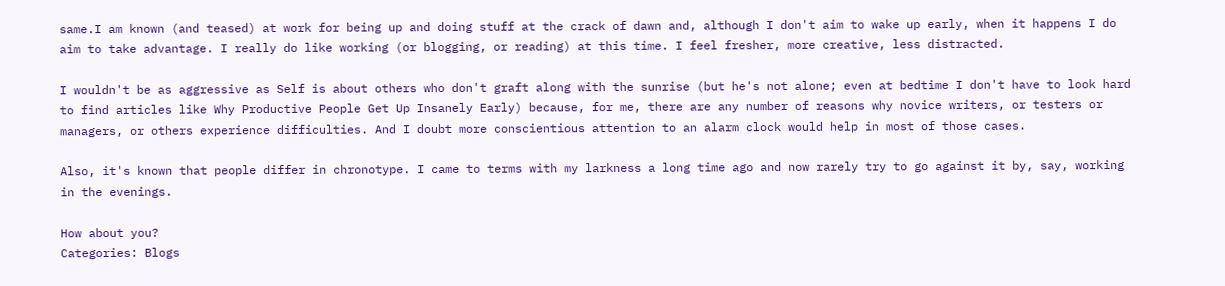same.I am known (and teased) at work for being up and doing stuff at the crack of dawn and, although I don't aim to wake up early, when it happens I do aim to take advantage. I really do like working (or blogging, or reading) at this time. I feel fresher, more creative, less distracted.

I wouldn't be as aggressive as Self is about others who don't graft along with the sunrise (but he's not alone; even at bedtime I don't have to look hard to find articles like Why Productive People Get Up Insanely Early) because, for me, there are any number of reasons why novice writers, or testers or managers, or others experience difficulties. And I doubt more conscientious attention to an alarm clock would help in most of those cases.

Also, it's known that people differ in chronotype. I came to terms with my larkness a long time ago and now rarely try to go against it by, say, working in the evenings.

How about you?
Categories: Blogs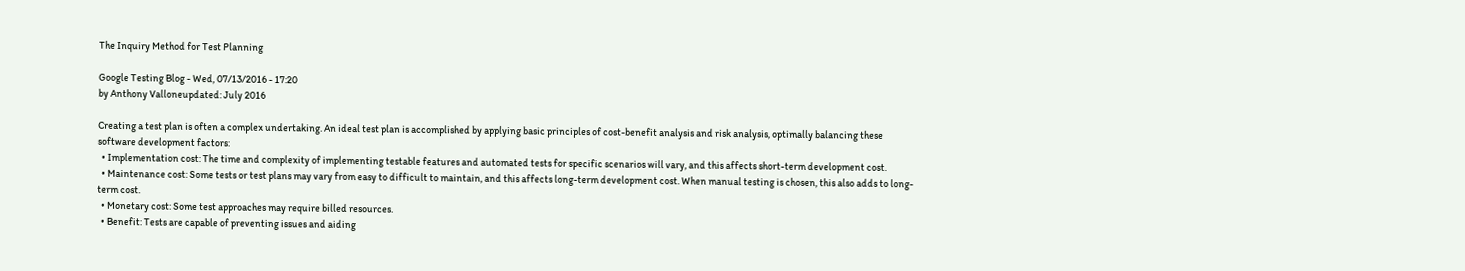The Inquiry Method for Test Planning

Google Testing Blog - Wed, 07/13/2016 - 17:20
by Anthony Valloneupdated: July 2016

Creating a test plan is often a complex undertaking. An ideal test plan is accomplished by applying basic principles of cost-benefit analysis and risk analysis, optimally balancing these software development factors:
  • Implementation cost: The time and complexity of implementing testable features and automated tests for specific scenarios will vary, and this affects short-term development cost.
  • Maintenance cost: Some tests or test plans may vary from easy to difficult to maintain, and this affects long-term development cost. When manual testing is chosen, this also adds to long-term cost.
  • Monetary cost: Some test approaches may require billed resources.
  • Benefit: Tests are capable of preventing issues and aiding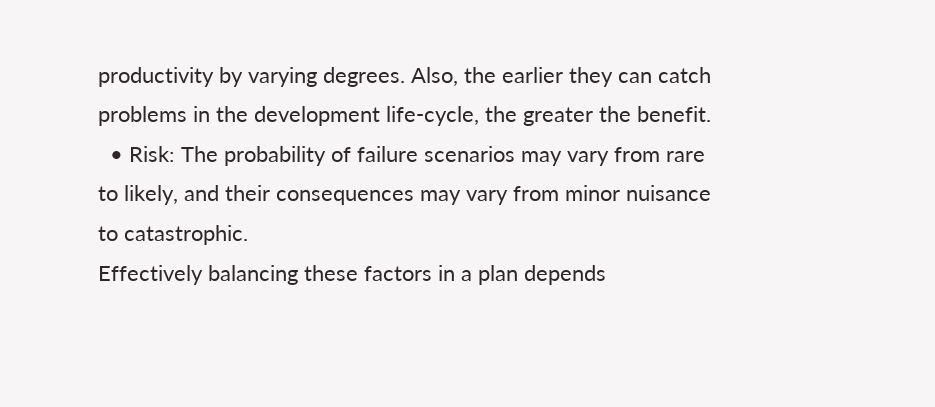productivity by varying degrees. Also, the earlier they can catch problems in the development life-cycle, the greater the benefit.
  • Risk: The probability of failure scenarios may vary from rare to likely, and their consequences may vary from minor nuisance to catastrophic.
Effectively balancing these factors in a plan depends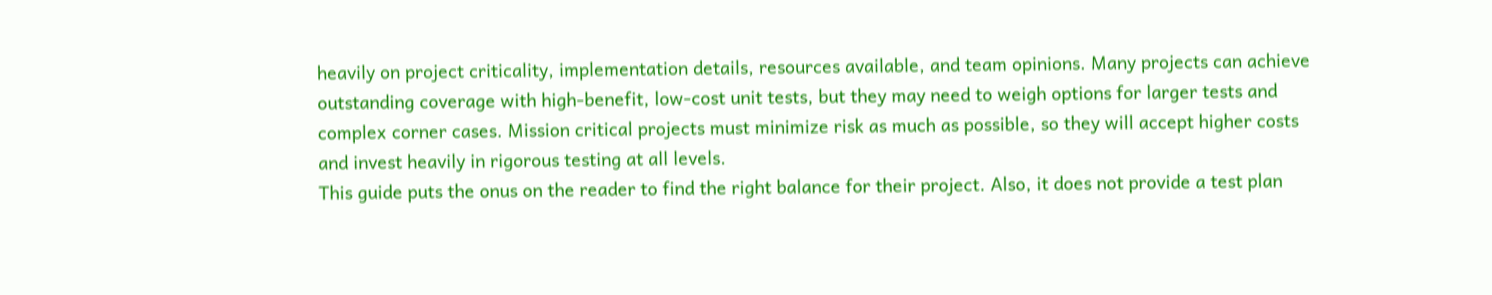heavily on project criticality, implementation details, resources available, and team opinions. Many projects can achieve outstanding coverage with high-benefit, low-cost unit tests, but they may need to weigh options for larger tests and complex corner cases. Mission critical projects must minimize risk as much as possible, so they will accept higher costs and invest heavily in rigorous testing at all levels.
This guide puts the onus on the reader to find the right balance for their project. Also, it does not provide a test plan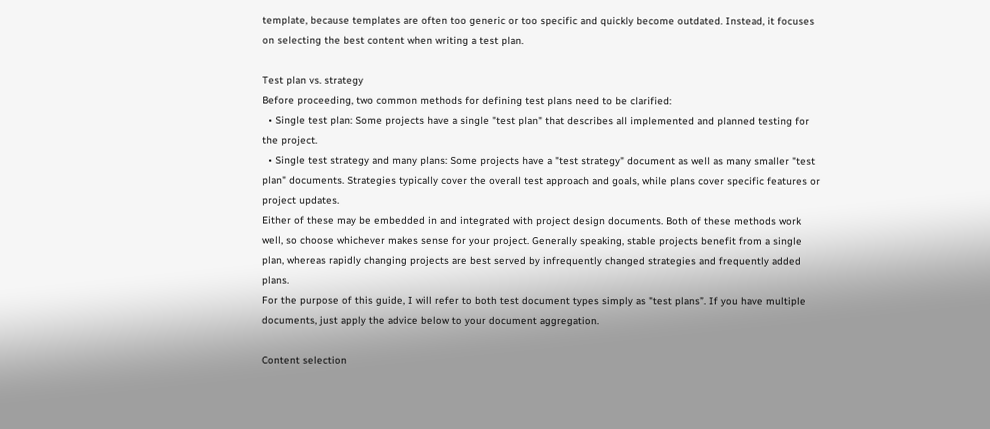template, because templates are often too generic or too specific and quickly become outdated. Instead, it focuses on selecting the best content when writing a test plan.

Test plan vs. strategy
Before proceeding, two common methods for defining test plans need to be clarified:
  • Single test plan: Some projects have a single "test plan" that describes all implemented and planned testing for the project.
  • Single test strategy and many plans: Some projects have a "test strategy" document as well as many smaller "test plan" documents. Strategies typically cover the overall test approach and goals, while plans cover specific features or project updates.
Either of these may be embedded in and integrated with project design documents. Both of these methods work well, so choose whichever makes sense for your project. Generally speaking, stable projects benefit from a single plan, whereas rapidly changing projects are best served by infrequently changed strategies and frequently added plans.
For the purpose of this guide, I will refer to both test document types simply as "test plans”. If you have multiple documents, just apply the advice below to your document aggregation.

Content selection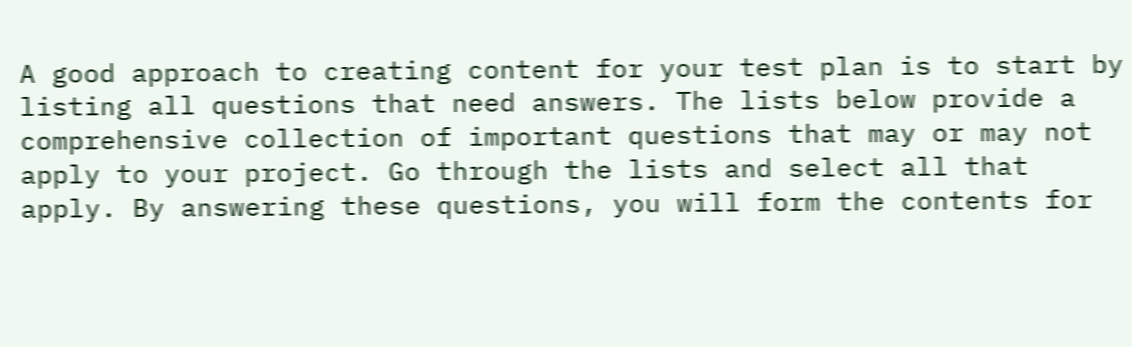A good approach to creating content for your test plan is to start by listing all questions that need answers. The lists below provide a comprehensive collection of important questions that may or may not apply to your project. Go through the lists and select all that apply. By answering these questions, you will form the contents for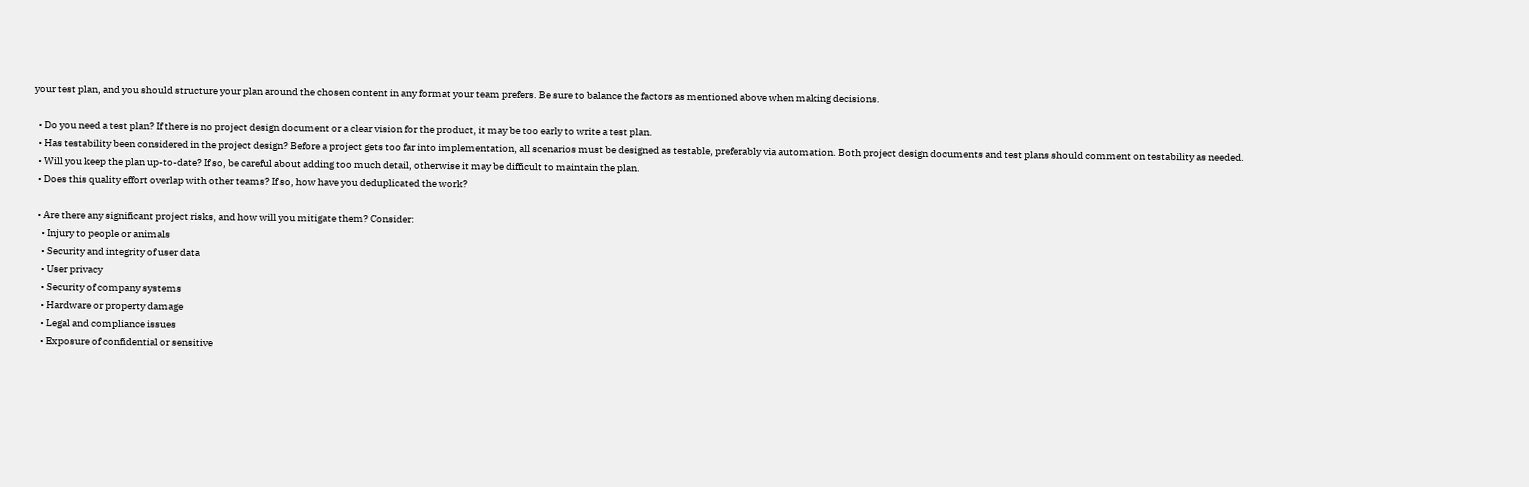your test plan, and you should structure your plan around the chosen content in any format your team prefers. Be sure to balance the factors as mentioned above when making decisions.

  • Do you need a test plan? If there is no project design document or a clear vision for the product, it may be too early to write a test plan.
  • Has testability been considered in the project design? Before a project gets too far into implementation, all scenarios must be designed as testable, preferably via automation. Both project design documents and test plans should comment on testability as needed.
  • Will you keep the plan up-to-date? If so, be careful about adding too much detail, otherwise it may be difficult to maintain the plan.
  • Does this quality effort overlap with other teams? If so, how have you deduplicated the work?

  • Are there any significant project risks, and how will you mitigate them? Consider:
    • Injury to people or animals
    • Security and integrity of user data
    • User privacy
    • Security of company systems
    • Hardware or property damage
    • Legal and compliance issues
    • Exposure of confidential or sensitive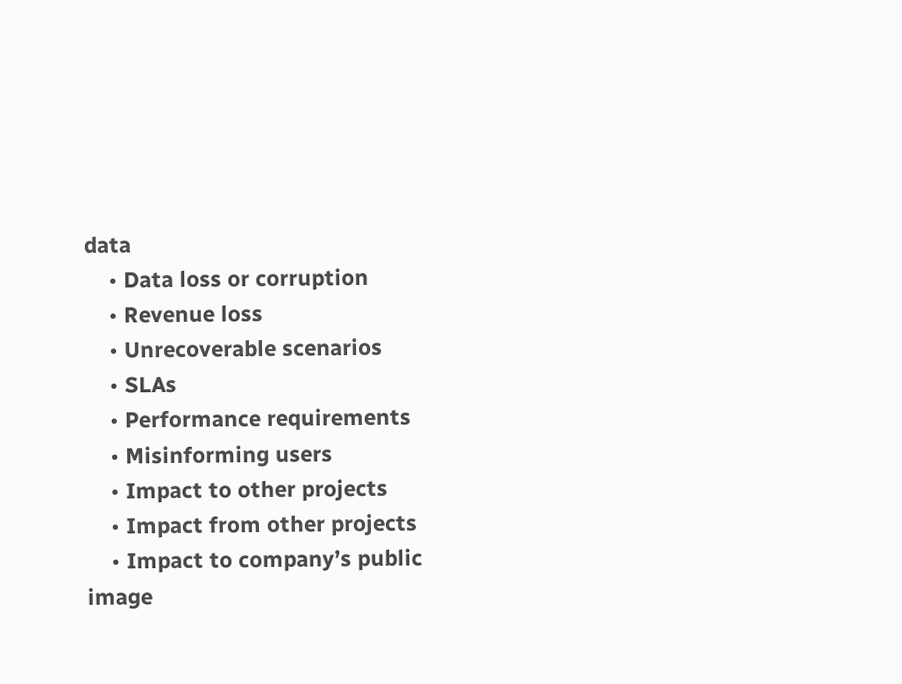data
    • Data loss or corruption
    • Revenue loss
    • Unrecoverable scenarios
    • SLAs
    • Performance requirements
    • Misinforming users
    • Impact to other projects
    • Impact from other projects
    • Impact to company’s public image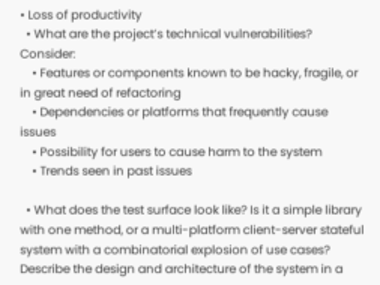• Loss of productivity
  • What are the project’s technical vulnerabilities? Consider:
    • Features or components known to be hacky, fragile, or in great need of refactoring
    • Dependencies or platforms that frequently cause issues
    • Possibility for users to cause harm to the system
    • Trends seen in past issues

  • What does the test surface look like? Is it a simple library with one method, or a multi-platform client-server stateful system with a combinatorial explosion of use cases? Describe the design and architecture of the system in a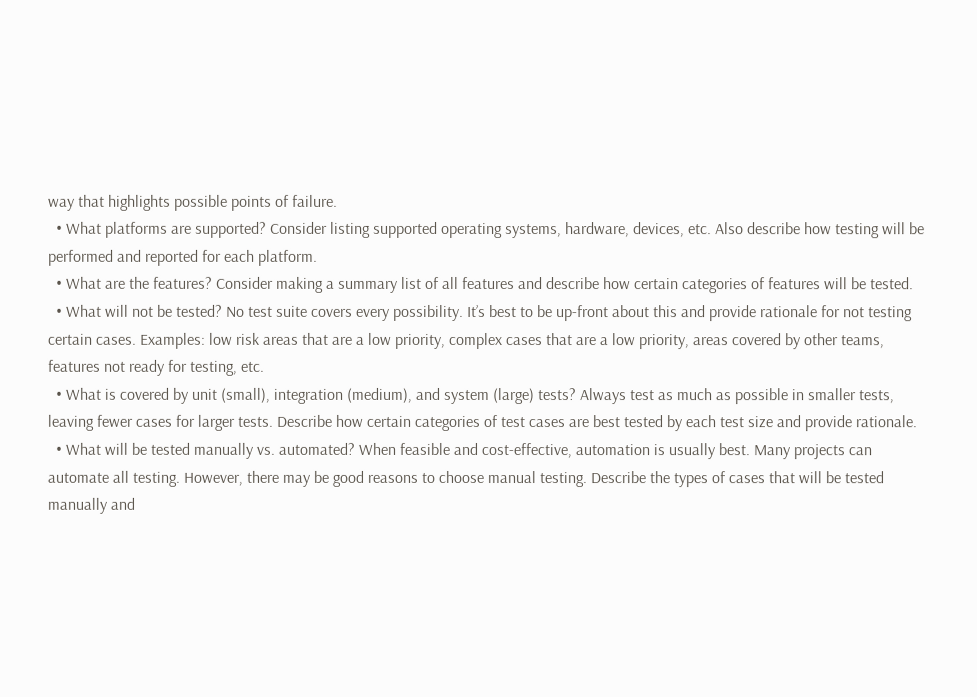way that highlights possible points of failure.
  • What platforms are supported? Consider listing supported operating systems, hardware, devices, etc. Also describe how testing will be performed and reported for each platform.
  • What are the features? Consider making a summary list of all features and describe how certain categories of features will be tested.
  • What will not be tested? No test suite covers every possibility. It’s best to be up-front about this and provide rationale for not testing certain cases. Examples: low risk areas that are a low priority, complex cases that are a low priority, areas covered by other teams, features not ready for testing, etc.
  • What is covered by unit (small), integration (medium), and system (large) tests? Always test as much as possible in smaller tests, leaving fewer cases for larger tests. Describe how certain categories of test cases are best tested by each test size and provide rationale.
  • What will be tested manually vs. automated? When feasible and cost-effective, automation is usually best. Many projects can automate all testing. However, there may be good reasons to choose manual testing. Describe the types of cases that will be tested manually and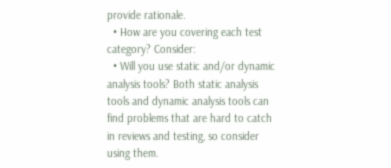provide rationale.
  • How are you covering each test category? Consider:
  • Will you use static and/or dynamic analysis tools? Both static analysis tools and dynamic analysis tools can find problems that are hard to catch in reviews and testing, so consider using them.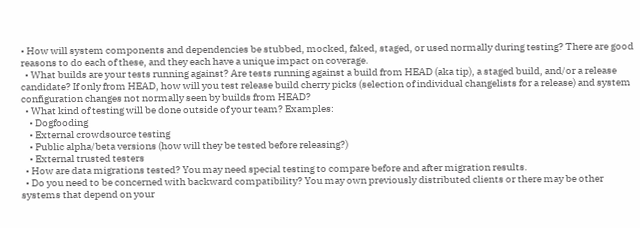• How will system components and dependencies be stubbed, mocked, faked, staged, or used normally during testing? There are good reasons to do each of these, and they each have a unique impact on coverage.
  • What builds are your tests running against? Are tests running against a build from HEAD (aka tip), a staged build, and/or a release candidate? If only from HEAD, how will you test release build cherry picks (selection of individual changelists for a release) and system configuration changes not normally seen by builds from HEAD?
  • What kind of testing will be done outside of your team? Examples:
    • Dogfooding
    • External crowdsource testing
    • Public alpha/beta versions (how will they be tested before releasing?)
    • External trusted testers
  • How are data migrations tested? You may need special testing to compare before and after migration results.
  • Do you need to be concerned with backward compatibility? You may own previously distributed clients or there may be other systems that depend on your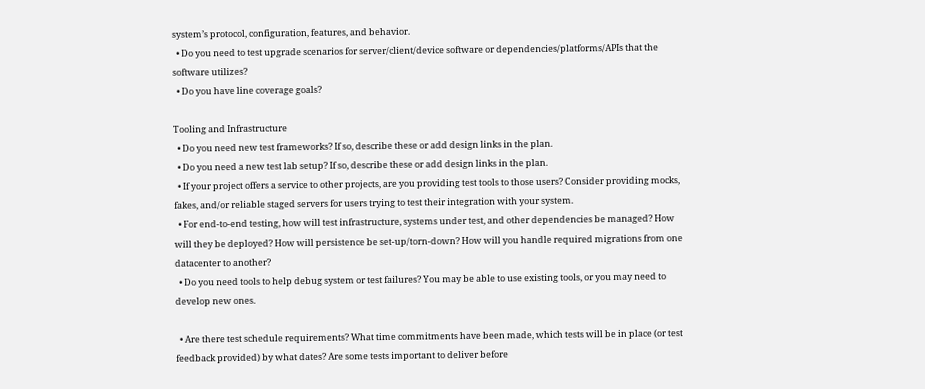system’s protocol, configuration, features, and behavior.
  • Do you need to test upgrade scenarios for server/client/device software or dependencies/platforms/APIs that the software utilizes?
  • Do you have line coverage goals?

Tooling and Infrastructure
  • Do you need new test frameworks? If so, describe these or add design links in the plan.
  • Do you need a new test lab setup? If so, describe these or add design links in the plan.
  • If your project offers a service to other projects, are you providing test tools to those users? Consider providing mocks, fakes, and/or reliable staged servers for users trying to test their integration with your system.
  • For end-to-end testing, how will test infrastructure, systems under test, and other dependencies be managed? How will they be deployed? How will persistence be set-up/torn-down? How will you handle required migrations from one datacenter to another?
  • Do you need tools to help debug system or test failures? You may be able to use existing tools, or you may need to develop new ones.

  • Are there test schedule requirements? What time commitments have been made, which tests will be in place (or test feedback provided) by what dates? Are some tests important to deliver before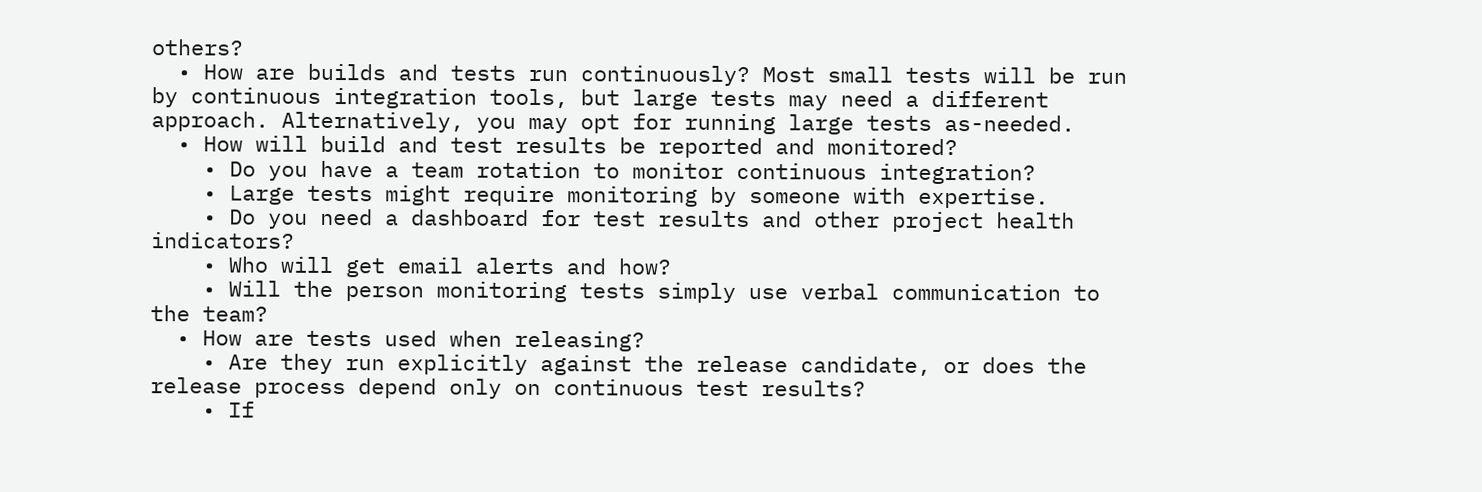others?
  • How are builds and tests run continuously? Most small tests will be run by continuous integration tools, but large tests may need a different approach. Alternatively, you may opt for running large tests as-needed.
  • How will build and test results be reported and monitored?
    • Do you have a team rotation to monitor continuous integration?
    • Large tests might require monitoring by someone with expertise.
    • Do you need a dashboard for test results and other project health indicators?
    • Who will get email alerts and how?
    • Will the person monitoring tests simply use verbal communication to the team?
  • How are tests used when releasing?
    • Are they run explicitly against the release candidate, or does the release process depend only on continuous test results?
    • If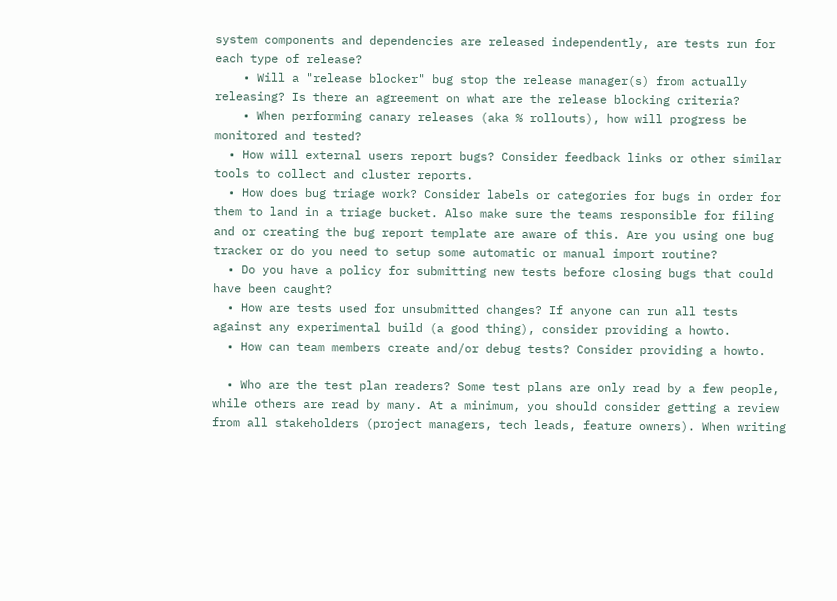system components and dependencies are released independently, are tests run for each type of release?
    • Will a "release blocker" bug stop the release manager(s) from actually releasing? Is there an agreement on what are the release blocking criteria?
    • When performing canary releases (aka % rollouts), how will progress be monitored and tested?
  • How will external users report bugs? Consider feedback links or other similar tools to collect and cluster reports.
  • How does bug triage work? Consider labels or categories for bugs in order for them to land in a triage bucket. Also make sure the teams responsible for filing and or creating the bug report template are aware of this. Are you using one bug tracker or do you need to setup some automatic or manual import routine?
  • Do you have a policy for submitting new tests before closing bugs that could have been caught?
  • How are tests used for unsubmitted changes? If anyone can run all tests against any experimental build (a good thing), consider providing a howto.
  • How can team members create and/or debug tests? Consider providing a howto.

  • Who are the test plan readers? Some test plans are only read by a few people, while others are read by many. At a minimum, you should consider getting a review from all stakeholders (project managers, tech leads, feature owners). When writing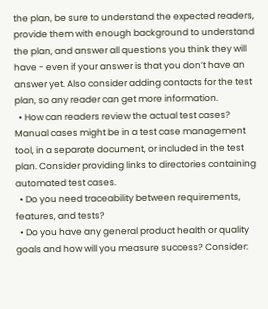the plan, be sure to understand the expected readers, provide them with enough background to understand the plan, and answer all questions you think they will have - even if your answer is that you don’t have an answer yet. Also consider adding contacts for the test plan, so any reader can get more information.
  • How can readers review the actual test cases? Manual cases might be in a test case management tool, in a separate document, or included in the test plan. Consider providing links to directories containing automated test cases.
  • Do you need traceability between requirements, features, and tests?
  • Do you have any general product health or quality goals and how will you measure success? Consider: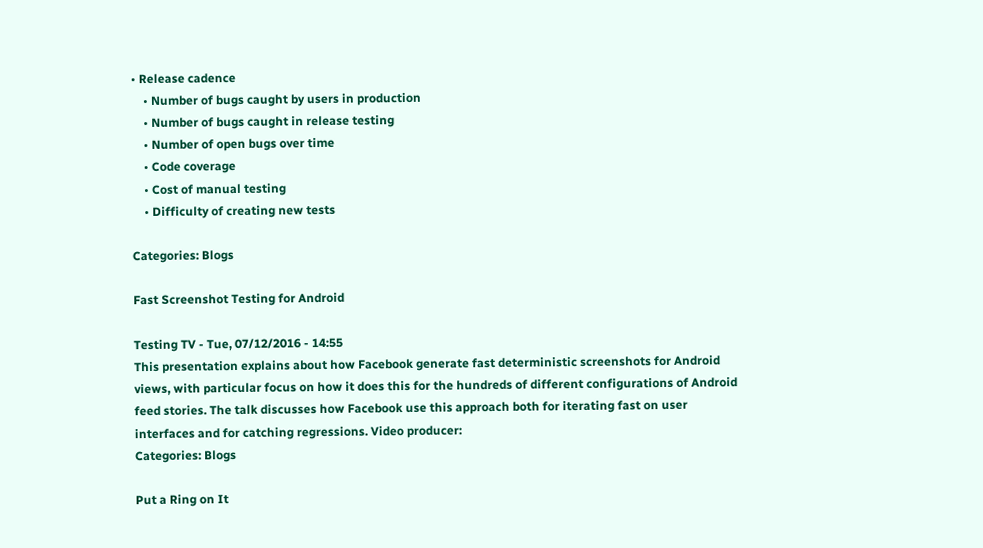• Release cadence
    • Number of bugs caught by users in production
    • Number of bugs caught in release testing
    • Number of open bugs over time
    • Code coverage
    • Cost of manual testing
    • Difficulty of creating new tests

Categories: Blogs

Fast Screenshot Testing for Android

Testing TV - Tue, 07/12/2016 - 14:55
This presentation explains about how Facebook generate fast deterministic screenshots for Android views, with particular focus on how it does this for the hundreds of different configurations of Android feed stories. The talk discusses how Facebook use this approach both for iterating fast on user interfaces and for catching regressions. Video producer:
Categories: Blogs

Put a Ring on It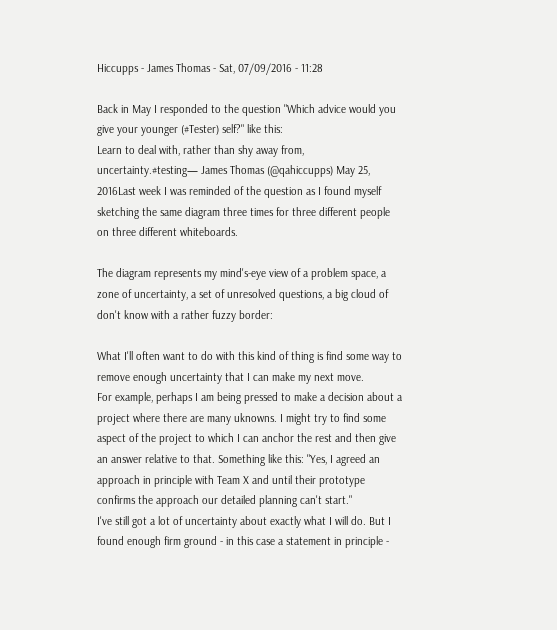Hiccupps - James Thomas - Sat, 07/09/2016 - 11:28

Back in May I responded to the question "Which advice would you give your younger (#Tester) self?" like this:
Learn to deal with, rather than shy away from, uncertainty.#testing— James Thomas (@qahiccupps) May 25, 2016Last week I was reminded of the question as I found myself sketching the same diagram three times for three different people on three different whiteboards.

The diagram represents my mind's-eye view of a problem space, a zone of uncertainty, a set of unresolved questions, a big cloud of don't know with a rather fuzzy border:

What I'll often want to do with this kind of thing is find some way to remove enough uncertainty that I can make my next move.
For example, perhaps I am being pressed to make a decision about a project where there are many uknowns. I might try to find some aspect of the project to which I can anchor the rest and then give an answer relative to that. Something like this: "Yes, I agreed an approach in principle with Team X and until their prototype confirms the approach our detailed planning can't start."
I've still got a lot of uncertainty about exactly what I will do. But I found enough firm ground - in this case a statement in principle -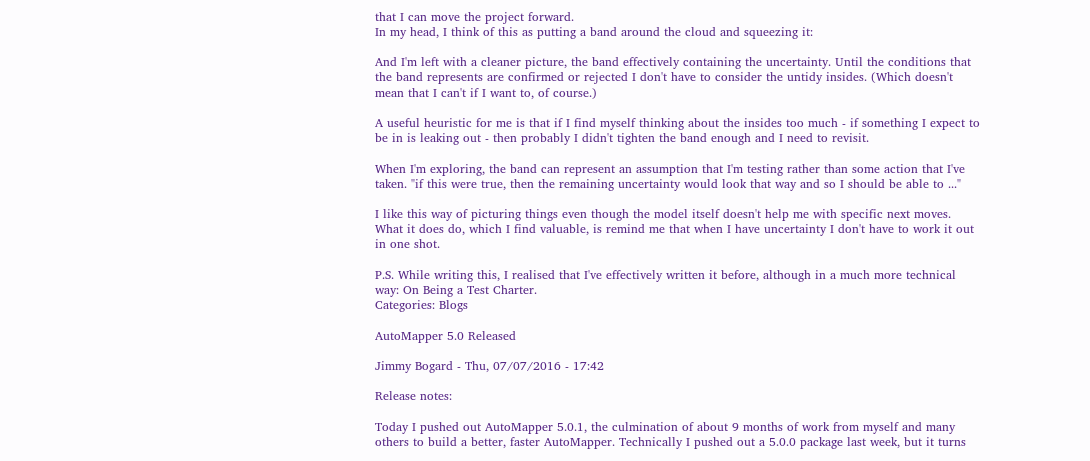that I can move the project forward.
In my head, I think of this as putting a band around the cloud and squeezing it:

And I'm left with a cleaner picture, the band effectively containing the uncertainty. Until the conditions that the band represents are confirmed or rejected I don't have to consider the untidy insides. (Which doesn't mean that I can't if I want to, of course.)

A useful heuristic for me is that if I find myself thinking about the insides too much - if something I expect to be in is leaking out - then probably I didn't tighten the band enough and I need to revisit.

When I'm exploring, the band can represent an assumption that I'm testing rather than some action that I've taken. "if this were true, then the remaining uncertainty would look that way and so I should be able to ..."

I like this way of picturing things even though the model itself doesn't help me with specific next moves. What it does do, which I find valuable, is remind me that when I have uncertainty I don't have to work it out in one shot.

P.S. While writing this, I realised that I've effectively written it before, although in a much more technical way: On Being a Test Charter.
Categories: Blogs

AutoMapper 5.0 Released

Jimmy Bogard - Thu, 07/07/2016 - 17:42

Release notes:

Today I pushed out AutoMapper 5.0.1, the culmination of about 9 months of work from myself and many others to build a better, faster AutoMapper. Technically I pushed out a 5.0.0 package last week, but it turns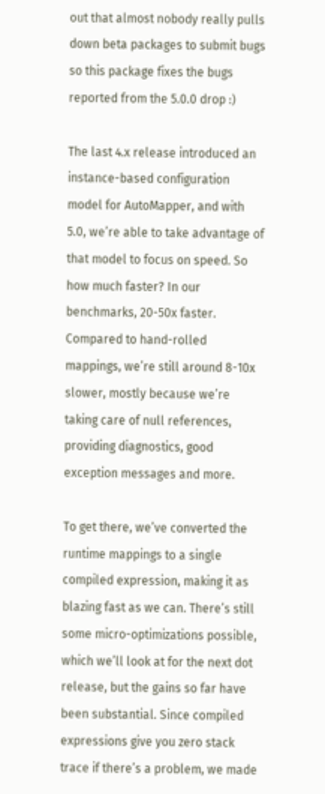out that almost nobody really pulls down beta packages to submit bugs so this package fixes the bugs reported from the 5.0.0 drop :)

The last 4.x release introduced an instance-based configuration model for AutoMapper, and with 5.0, we’re able to take advantage of that model to focus on speed. So how much faster? In our benchmarks, 20-50x faster. Compared to hand-rolled mappings, we’re still around 8-10x slower, mostly because we’re taking care of null references, providing diagnostics, good exception messages and more.

To get there, we’ve converted the runtime mappings to a single compiled expression, making it as blazing fast as we can. There’s still some micro-optimizations possible, which we’ll look at for the next dot release, but the gains so far have been substantial. Since compiled expressions give you zero stack trace if there’s a problem, we made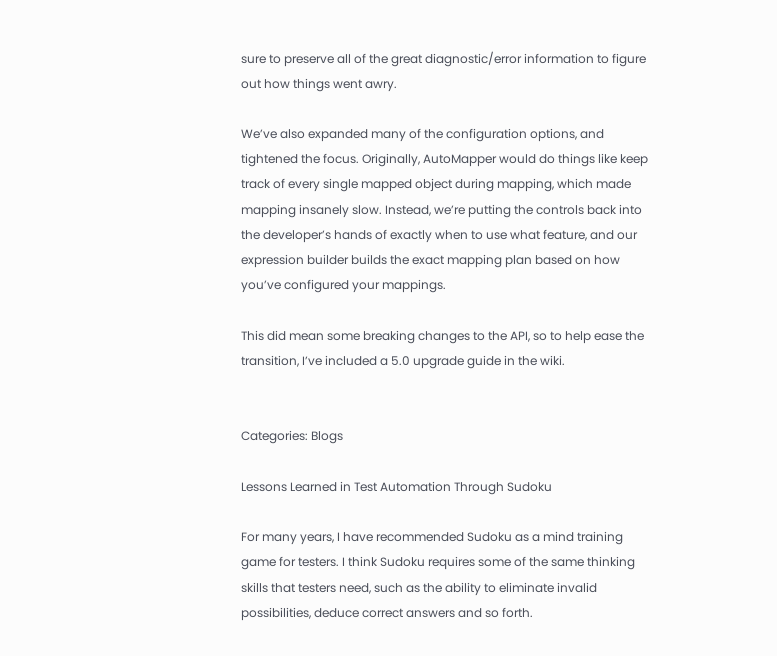sure to preserve all of the great diagnostic/error information to figure out how things went awry.

We’ve also expanded many of the configuration options, and tightened the focus. Originally, AutoMapper would do things like keep track of every single mapped object during mapping, which made mapping insanely slow. Instead, we’re putting the controls back into the developer’s hands of exactly when to use what feature, and our expression builder builds the exact mapping plan based on how you’ve configured your mappings.

This did mean some breaking changes to the API, so to help ease the transition, I’ve included a 5.0 upgrade guide in the wiki.


Categories: Blogs

Lessons Learned in Test Automation Through Sudoku

For many years, I have recommended Sudoku as a mind training game for testers. I think Sudoku requires some of the same thinking skills that testers need, such as the ability to eliminate invalid possibilities, deduce correct answers and so forth.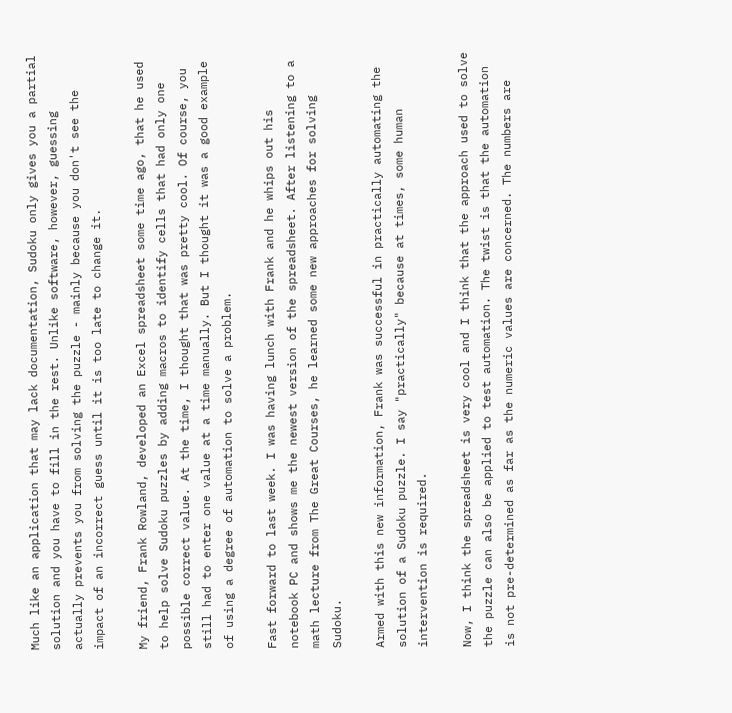Much like an application that may lack documentation, Sudoku only gives you a partial solution and you have to fill in the rest. Unlike software, however, guessing actually prevents you from solving the puzzle - mainly because you don't see the impact of an incorrect guess until it is too late to change it.

My friend, Frank Rowland, developed an Excel spreadsheet some time ago, that he used to help solve Sudoku puzzles by adding macros to identify cells that had only one possible correct value. At the time, I thought that was pretty cool. Of course, you still had to enter one value at a time manually. But I thought it was a good example of using a degree of automation to solve a problem.

Fast forward to last week. I was having lunch with Frank and he whips out his notebook PC and shows me the newest version of the spreadsheet. After listening to a math lecture from The Great Courses, he learned some new approaches for solving Sudoku.

Armed with this new information, Frank was successful in practically automating the solution of a Sudoku puzzle. I say "practically" because at times, some human intervention is required.

Now, I think the spreadsheet is very cool and I think that the approach used to solve the puzzle can also be applied to test automation. The twist is that the automation is not pre-determined as far as the numeric values are concerned. The numbers are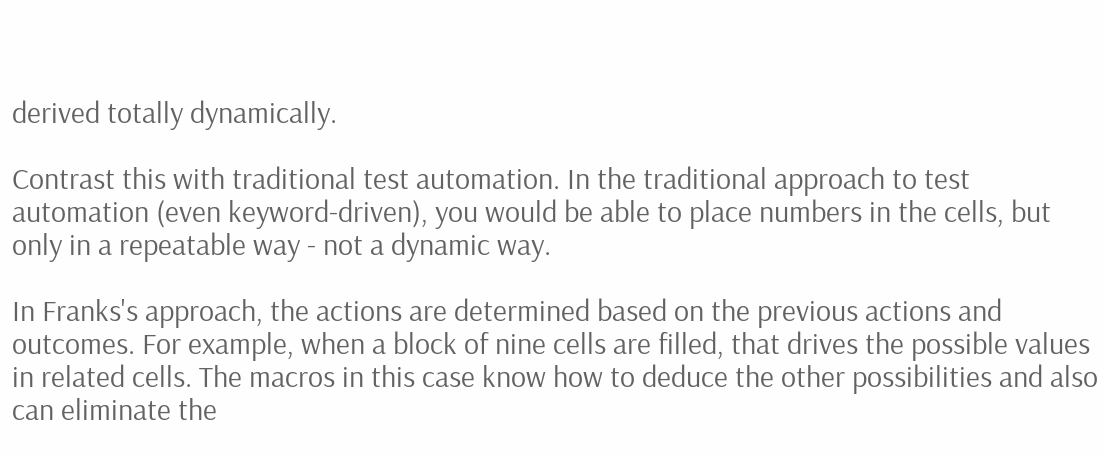derived totally dynamically.

Contrast this with traditional test automation. In the traditional approach to test automation (even keyword-driven), you would be able to place numbers in the cells, but only in a repeatable way - not a dynamic way.

In Franks's approach, the actions are determined based on the previous actions and outcomes. For example, when a block of nine cells are filled, that drives the possible values in related cells. The macros in this case know how to deduce the other possibilities and also can eliminate the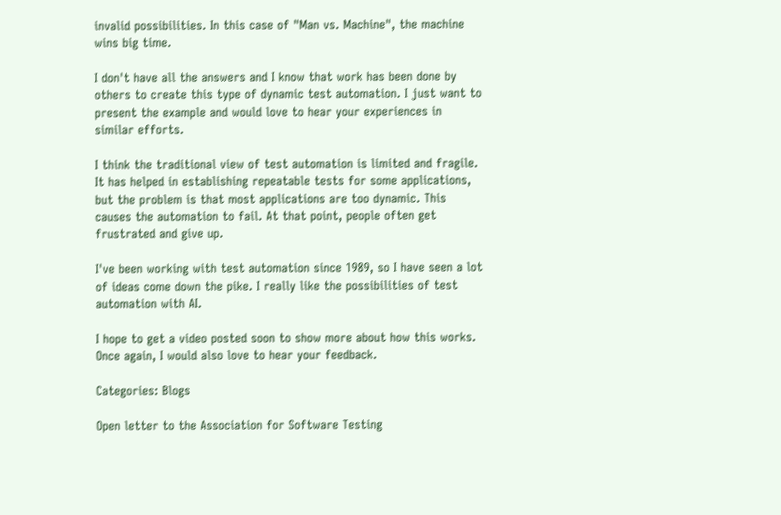invalid possibilities. In this case of "Man vs. Machine", the machine wins big time.

I don't have all the answers and I know that work has been done by others to create this type of dynamic test automation. I just want to present the example and would love to hear your experiences in similar efforts.

I think the traditional view of test automation is limited and fragile. It has helped in establishing repeatable tests for some applications, but the problem is that most applications are too dynamic. This causes the automation to fail. At that point, people often get frustrated and give up.

I've been working with test automation since 1989, so I have seen a lot of ideas come down the pike. I really like the possibilities of test automation with AI.

I hope to get a video posted soon to show more about how this works. Once again, I would also love to hear your feedback.

Categories: Blogs

Open letter to the Association for Software Testing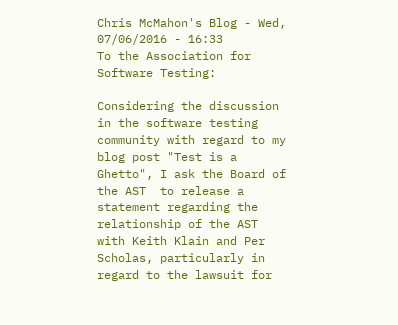Chris McMahon's Blog - Wed, 07/06/2016 - 16:33
To the Association for Software Testing:

Considering the discussion in the software testing community with regard to my blog post "Test is a Ghetto", I ask the Board of the AST  to release a statement regarding the relationship of the AST with Keith Klain and Per Scholas, particularly in regard to the lawsuit for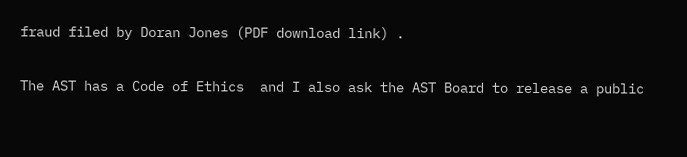fraud filed by Doran Jones (PDF download link) .

The AST has a Code of Ethics  and I also ask the AST Board to release a public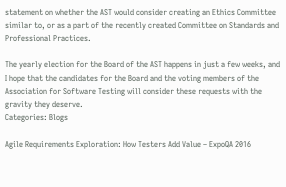statement on whether the AST would consider creating an Ethics Committee similar to, or as a part of the recently created Committee on Standards and Professional Practices.

The yearly election for the Board of the AST happens in just a few weeks, and I hope that the candidates for the Board and the voting members of the Association for Software Testing will consider these requests with the gravity they deserve.
Categories: Blogs

Agile Requirements Exploration: How Testers Add Value – ExpoQA 2016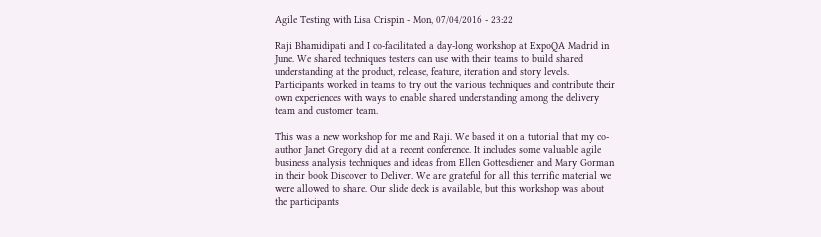Agile Testing with Lisa Crispin - Mon, 07/04/2016 - 23:22

Raji Bhamidipati and I co-facilitated a day-long workshop at ExpoQA Madrid in June. We shared techniques testers can use with their teams to build shared understanding at the product, release, feature, iteration and story levels. Participants worked in teams to try out the various techniques and contribute their own experiences with ways to enable shared understanding among the delivery team and customer team.

This was a new workshop for me and Raji. We based it on a tutorial that my co-author Janet Gregory did at a recent conference. It includes some valuable agile business analysis techniques and ideas from Ellen Gottesdiener and Mary Gorman in their book Discover to Deliver. We are grateful for all this terrific material we were allowed to share. Our slide deck is available, but this workshop was about the participants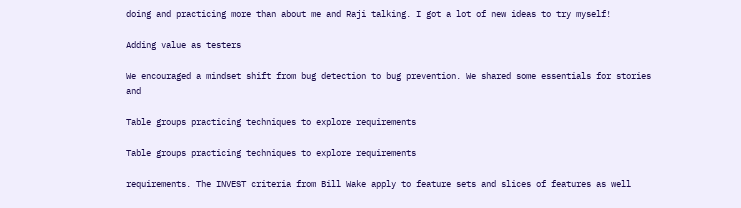doing and practicing more than about me and Raji talking. I got a lot of new ideas to try myself!

Adding value as testers

We encouraged a mindset shift from bug detection to bug prevention. We shared some essentials for stories and

Table groups practicing techniques to explore requirements

Table groups practicing techniques to explore requirements

requirements. The INVEST criteria from Bill Wake apply to feature sets and slices of features as well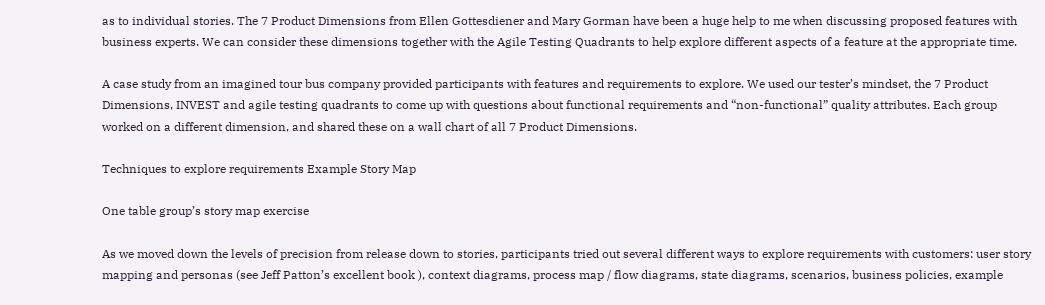as to individual stories. The 7 Product Dimensions from Ellen Gottesdiener and Mary Gorman have been a huge help to me when discussing proposed features with business experts. We can consider these dimensions together with the Agile Testing Quadrants to help explore different aspects of a feature at the appropriate time.

A case study from an imagined tour bus company provided participants with features and requirements to explore. We used our tester’s mindset, the 7 Product Dimensions, INVEST and agile testing quadrants to come up with questions about functional requirements and “non-functional” quality attributes. Each group worked on a different dimension, and shared these on a wall chart of all 7 Product Dimensions.

Techniques to explore requirements Example Story Map

One table group’s story map exercise

As we moved down the levels of precision from release down to stories, participants tried out several different ways to explore requirements with customers: user story mapping and personas (see Jeff Patton’s excellent book ), context diagrams, process map / flow diagrams, state diagrams, scenarios, business policies, example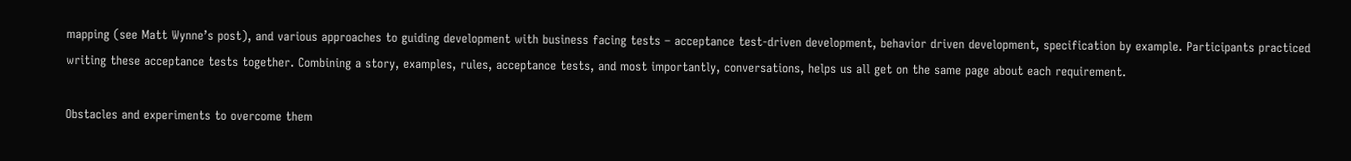mapping (see Matt Wynne’s post), and various approaches to guiding development with business facing tests – acceptance test-driven development, behavior driven development, specification by example. Participants practiced writing these acceptance tests together. Combining a story, examples, rules, acceptance tests, and most importantly, conversations, helps us all get on the same page about each requirement.

Obstacles and experiments to overcome them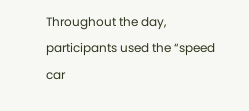Throughout the day, participants used the “speed car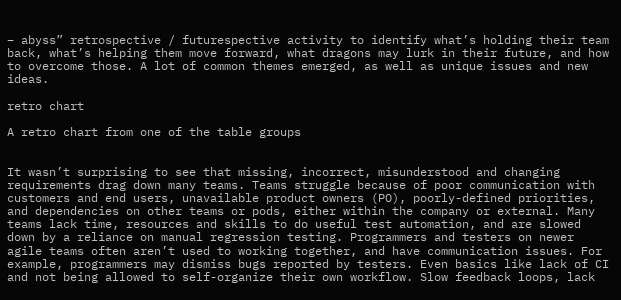– abyss” retrospective / futurespective activity to identify what’s holding their team back, what’s helping them move forward, what dragons may lurk in their future, and how to overcome those. A lot of common themes emerged, as well as unique issues and new ideas.

retro chart

A retro chart from one of the table groups


It wasn’t surprising to see that missing, incorrect, misunderstood and changing requirements drag down many teams. Teams struggle because of poor communication with customers and end users, unavailable product owners (PO), poorly-defined priorities, and dependencies on other teams or pods, either within the company or external. Many teams lack time, resources and skills to do useful test automation, and are slowed down by a reliance on manual regression testing. Programmers and testers on newer agile teams often aren’t used to working together, and have communication issues. For example, programmers may dismiss bugs reported by testers. Even basics like lack of CI and not being allowed to self-organize their own workflow. Slow feedback loops, lack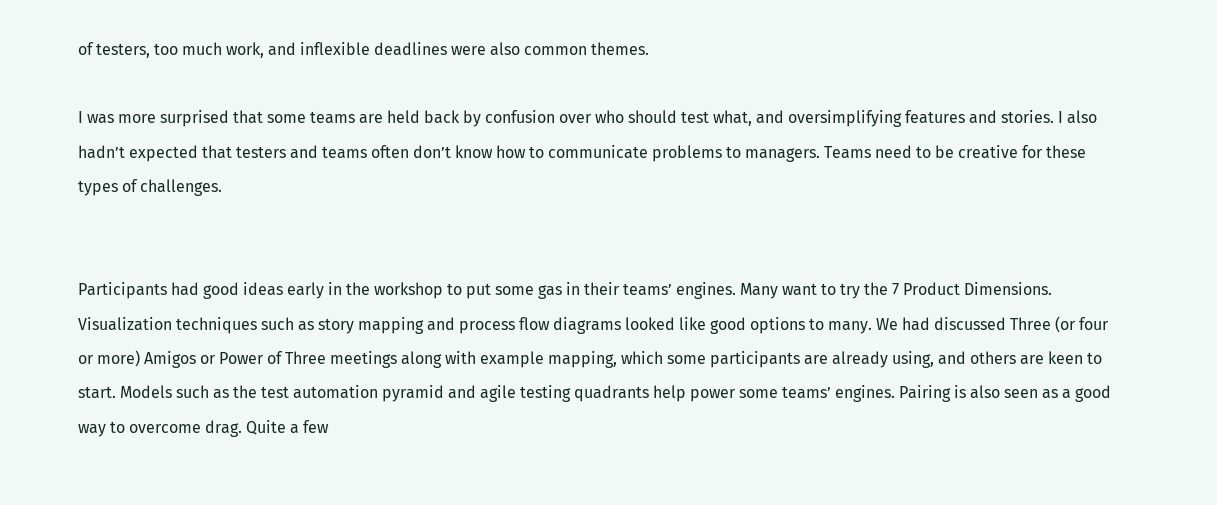of testers, too much work, and inflexible deadlines were also common themes.

I was more surprised that some teams are held back by confusion over who should test what, and oversimplifying features and stories. I also hadn’t expected that testers and teams often don’t know how to communicate problems to managers. Teams need to be creative for these types of challenges.


Participants had good ideas early in the workshop to put some gas in their teams’ engines. Many want to try the 7 Product Dimensions. Visualization techniques such as story mapping and process flow diagrams looked like good options to many. We had discussed Three (or four or more) Amigos or Power of Three meetings along with example mapping, which some participants are already using, and others are keen to start. Models such as the test automation pyramid and agile testing quadrants help power some teams’ engines. Pairing is also seen as a good way to overcome drag. Quite a few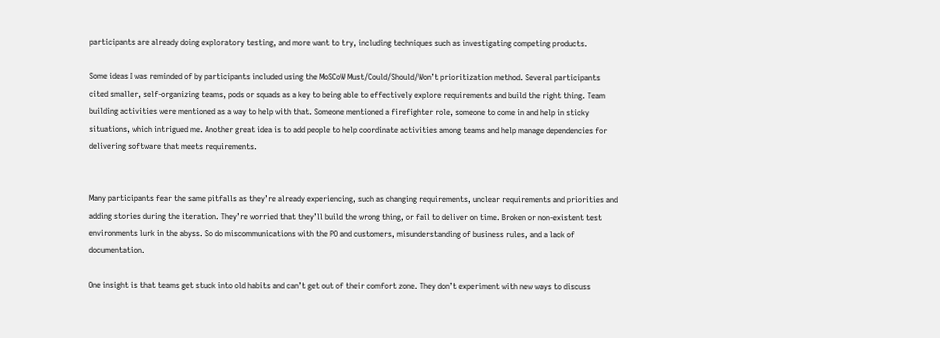participants are already doing exploratory testing, and more want to try, including techniques such as investigating competing products.

Some ideas I was reminded of by participants included using the MoSCoW Must/Could/Should/Won’t prioritization method. Several participants cited smaller, self-organizing teams, pods or squads as a key to being able to effectively explore requirements and build the right thing. Team building activities were mentioned as a way to help with that. Someone mentioned a firefighter role, someone to come in and help in sticky situations, which intrigued me. Another great idea is to add people to help coordinate activities among teams and help manage dependencies for delivering software that meets requirements.


Many participants fear the same pitfalls as they’re already experiencing, such as changing requirements, unclear requirements and priorities and adding stories during the iteration. They’re worried that they’ll build the wrong thing, or fail to deliver on time. Broken or non-existent test environments lurk in the abyss. So do miscommunications with the PO and customers, misunderstanding of business rules, and a lack of documentation.

One insight is that teams get stuck into old habits and can’t get out of their comfort zone. They don’t experiment with new ways to discuss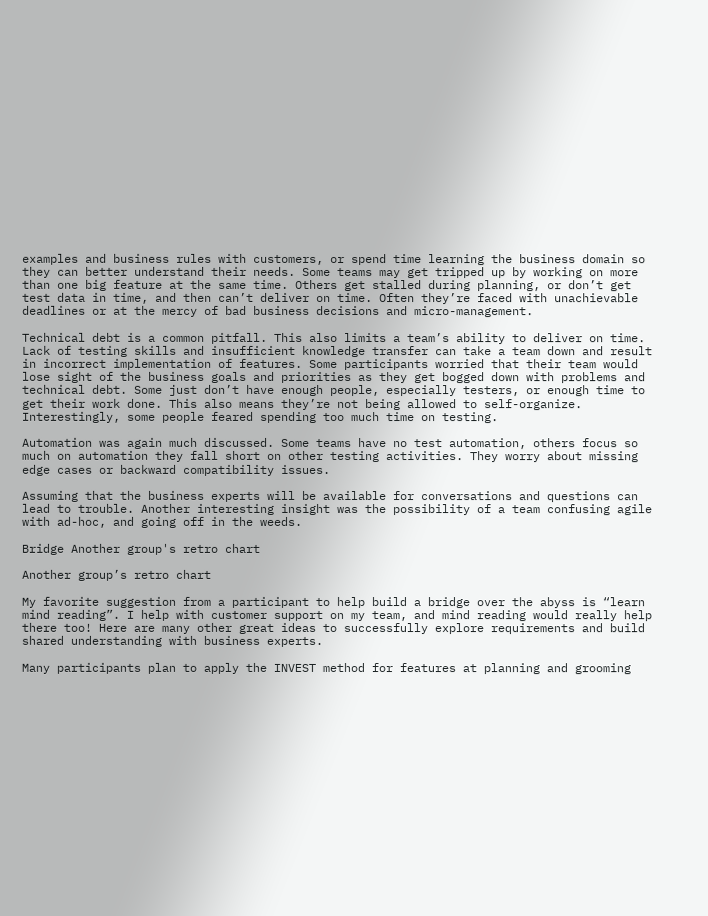examples and business rules with customers, or spend time learning the business domain so they can better understand their needs. Some teams may get tripped up by working on more than one big feature at the same time. Others get stalled during planning, or don’t get test data in time, and then can’t deliver on time. Often they’re faced with unachievable deadlines or at the mercy of bad business decisions and micro-management.

Technical debt is a common pitfall. This also limits a team’s ability to deliver on time. Lack of testing skills and insufficient knowledge transfer can take a team down and result in incorrect implementation of features. Some participants worried that their team would lose sight of the business goals and priorities as they get bogged down with problems and technical debt. Some just don’t have enough people, especially testers, or enough time to get their work done. This also means they’re not being allowed to self-organize. Interestingly, some people feared spending too much time on testing.

Automation was again much discussed. Some teams have no test automation, others focus so much on automation they fall short on other testing activities. They worry about missing edge cases or backward compatibility issues.

Assuming that the business experts will be available for conversations and questions can lead to trouble. Another interesting insight was the possibility of a team confusing agile with ad-hoc, and going off in the weeds.

Bridge Another group's retro chart

Another group’s retro chart

My favorite suggestion from a participant to help build a bridge over the abyss is “learn mind reading”. I help with customer support on my team, and mind reading would really help there too! Here are many other great ideas to successfully explore requirements and build shared understanding with business experts.

Many participants plan to apply the INVEST method for features at planning and grooming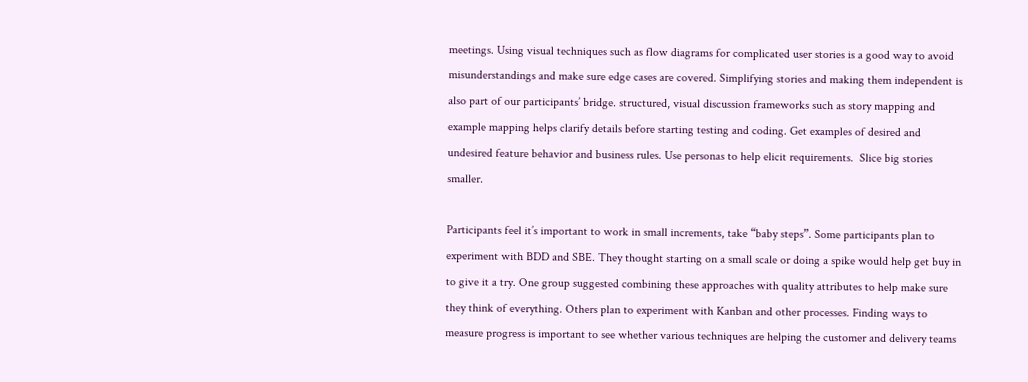meetings. Using visual techniques such as flow diagrams for complicated user stories is a good way to avoid misunderstandings and make sure edge cases are covered. Simplifying stories and making them independent is also part of our participants’ bridge. structured, visual discussion frameworks such as story mapping and example mapping helps clarify details before starting testing and coding. Get examples of desired and undesired feature behavior and business rules. Use personas to help elicit requirements.  Slice big stories smaller.

Participants feel it’s important to work in small increments, take “baby steps”. Some participants plan to experiment with BDD and SBE. They thought starting on a small scale or doing a spike would help get buy in to give it a try. One group suggested combining these approaches with quality attributes to help make sure they think of everything. Others plan to experiment with Kanban and other processes. Finding ways to measure progress is important to see whether various techniques are helping the customer and delivery teams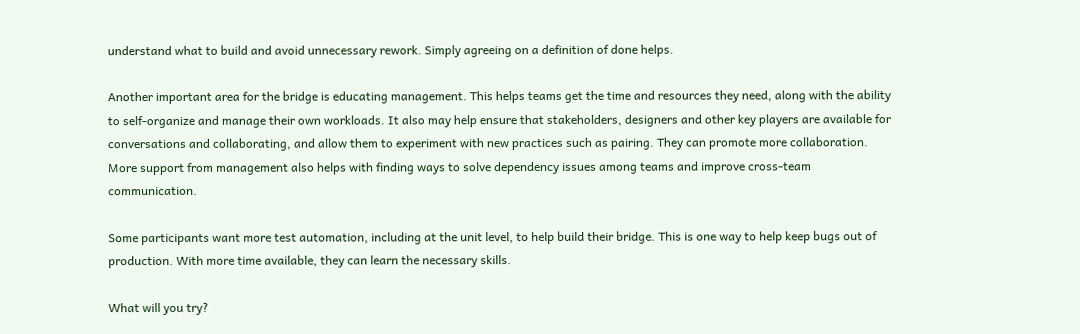understand what to build and avoid unnecessary rework. Simply agreeing on a definition of done helps.

Another important area for the bridge is educating management. This helps teams get the time and resources they need, along with the ability to self-organize and manage their own workloads. It also may help ensure that stakeholders, designers and other key players are available for conversations and collaborating, and allow them to experiment with new practices such as pairing. They can promote more collaboration. More support from management also helps with finding ways to solve dependency issues among teams and improve cross-team communication.

Some participants want more test automation, including at the unit level, to help build their bridge. This is one way to help keep bugs out of production. With more time available, they can learn the necessary skills.

What will you try?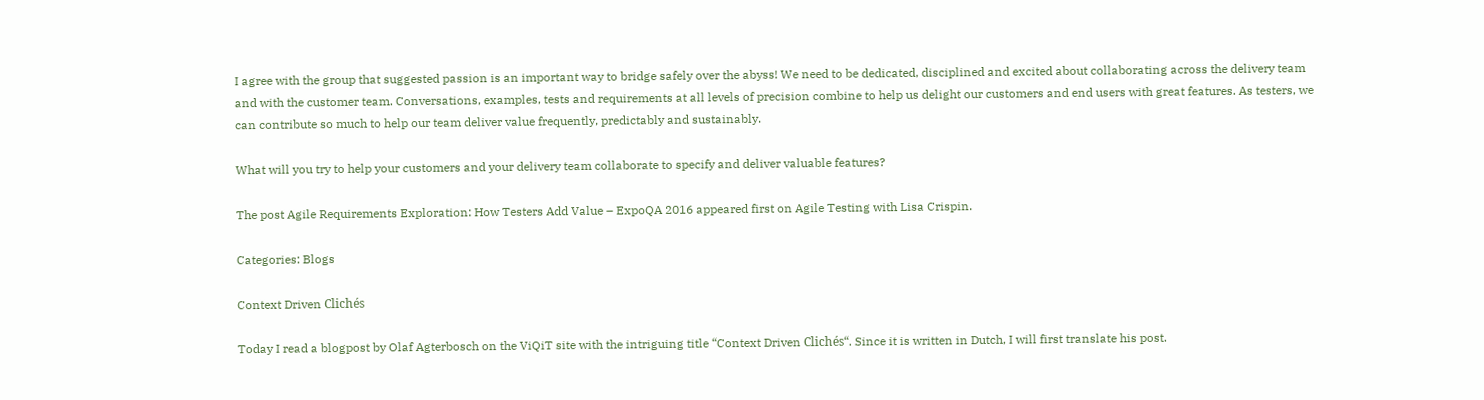I agree with the group that suggested passion is an important way to bridge safely over the abyss! We need to be dedicated, disciplined and excited about collaborating across the delivery team and with the customer team. Conversations, examples, tests and requirements at all levels of precision combine to help us delight our customers and end users with great features. As testers, we can contribute so much to help our team deliver value frequently, predictably and sustainably.

What will you try to help your customers and your delivery team collaborate to specify and deliver valuable features?

The post Agile Requirements Exploration: How Testers Add Value – ExpoQA 2016 appeared first on Agile Testing with Lisa Crispin.

Categories: Blogs

Context Driven Clichés

Today I read a blogpost by Olaf Agterbosch on the ViQiT site with the intriguing title “Context Driven Clichés“. Since it is written in Dutch, I will first translate his post.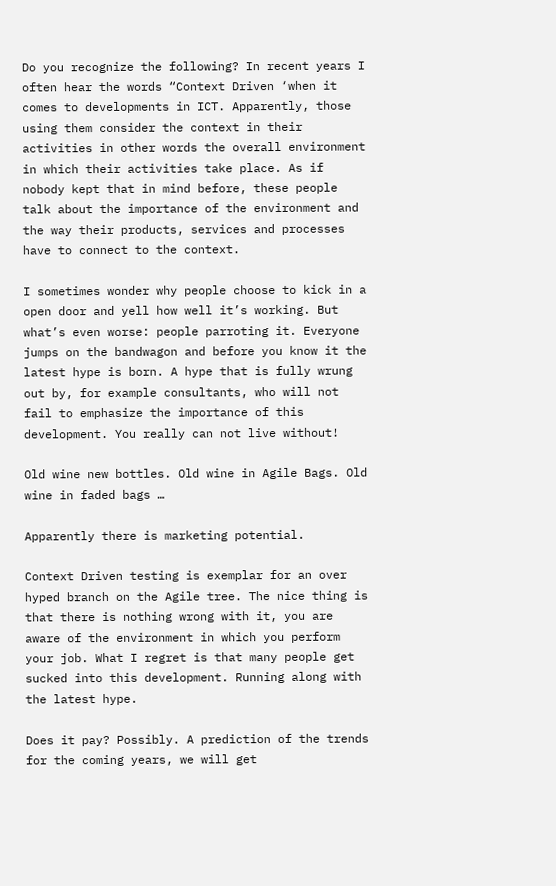Do you recognize the following? In recent years I often hear the words “Context Driven ‘when it comes to developments in ICT. Apparently, those using them consider the context in their activities in other words the overall environment in which their activities take place. As if nobody kept that in mind before, these people talk about the importance of the environment and the way their products, services and processes have to connect to the context.

I sometimes wonder why people choose to kick in a open door and yell how well it’s working. But what’s even worse: people parroting it. Everyone jumps on the bandwagon and before you know it the latest hype is born. A hype that is fully wrung out by, for example consultants, who will not fail to emphasize the importance of this development. You really can not live without!

Old wine new bottles. Old wine in Agile Bags. Old wine in faded bags …

Apparently there is marketing potential.

Context Driven testing is exemplar for an over hyped branch on the Agile tree. The nice thing is that there is nothing wrong with it, you are aware of the environment in which you perform your job. What I regret is that many people get sucked into this development. Running along with the latest hype.

Does it pay? Possibly. A prediction of the trends for the coming years, we will get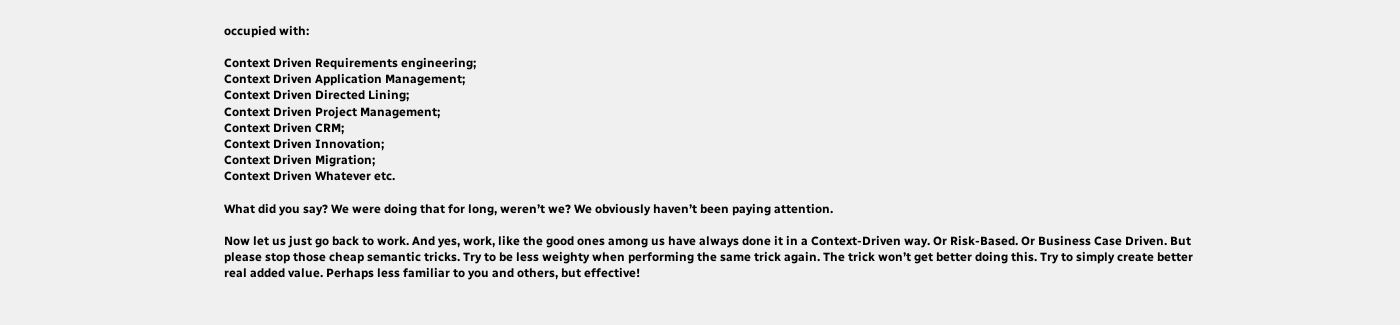occupied with:

Context Driven Requirements engineering;
Context Driven Application Management;
Context Driven Directed Lining;
Context Driven Project Management;
Context Driven CRM;
Context Driven Innovation;
Context Driven Migration;
Context Driven Whatever etc.

What did you say? We were doing that for long, weren’t we? We obviously haven’t been paying attention.

Now let us just go back to work. And yes, work, like the good ones among us have always done it in a Context-Driven way. Or Risk-Based. Or Business Case Driven. But please stop those cheap semantic tricks. Try to be less weighty when performing the same trick again. The trick won’t get better doing this. Try to simply create better real added value. Perhaps less familiar to you and others, but effective!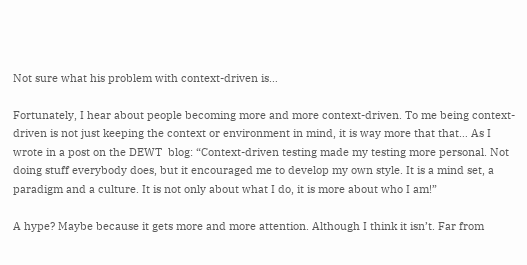Not sure what his problem with context-driven is…

Fortunately, I hear about people becoming more and more context-driven. To me being context-driven is not just keeping the context or environment in mind, it is way more that that… As I wrote in a post on the DEWT  blog: “Context-driven testing made my testing more personal. Not doing stuff everybody does, but it encouraged me to develop my own style. It is a mind set, a paradigm and a culture. It is not only about what I do, it is more about who I am!”

A hype? Maybe because it gets more and more attention. Although I think it isn’t. Far from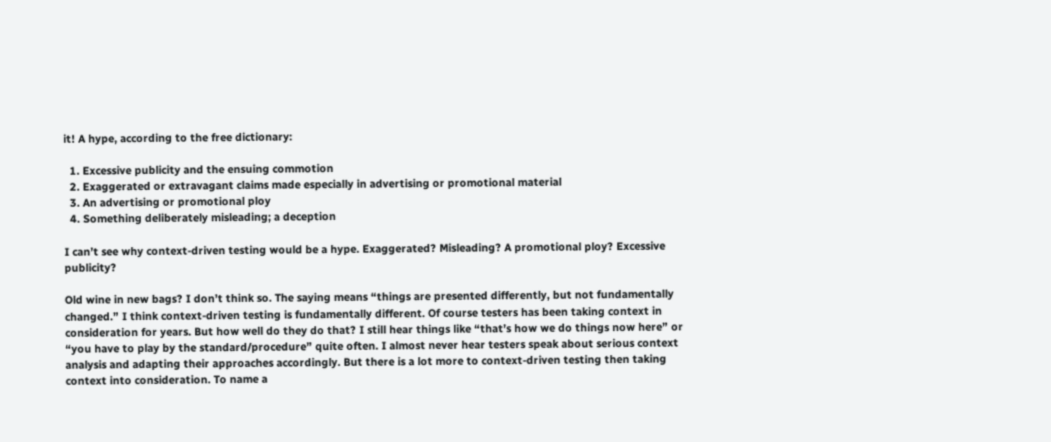it! A hype, according to the free dictionary:

  1. Excessive publicity and the ensuing commotion
  2. Exaggerated or extravagant claims made especially in advertising or promotional material
  3. An advertising or promotional ploy
  4. Something deliberately misleading; a deception

I can’t see why context-driven testing would be a hype. Exaggerated? Misleading? A promotional ploy? Excessive publicity?

Old wine in new bags? I don’t think so. The saying means “things are presented differently, but not fundamentally changed.” I think context-driven testing is fundamentally different. Of course testers has been taking context in consideration for years. But how well do they do that? I still hear things like “that’s how we do things now here” or “you have to play by the standard/procedure” quite often. I almost never hear testers speak about serious context analysis and adapting their approaches accordingly. But there is a lot more to context-driven testing then taking context into consideration. To name a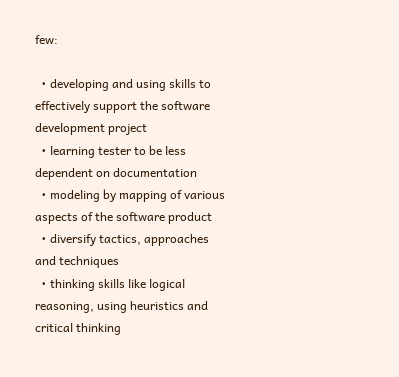few:

  • developing and using skills to effectively support the software development project
  • learning tester to be less dependent on documentation
  • modeling by mapping of various aspects of the software product
  • diversify tactics, approaches and techniques
  • thinking skills like logical reasoning, using heuristics and critical thinking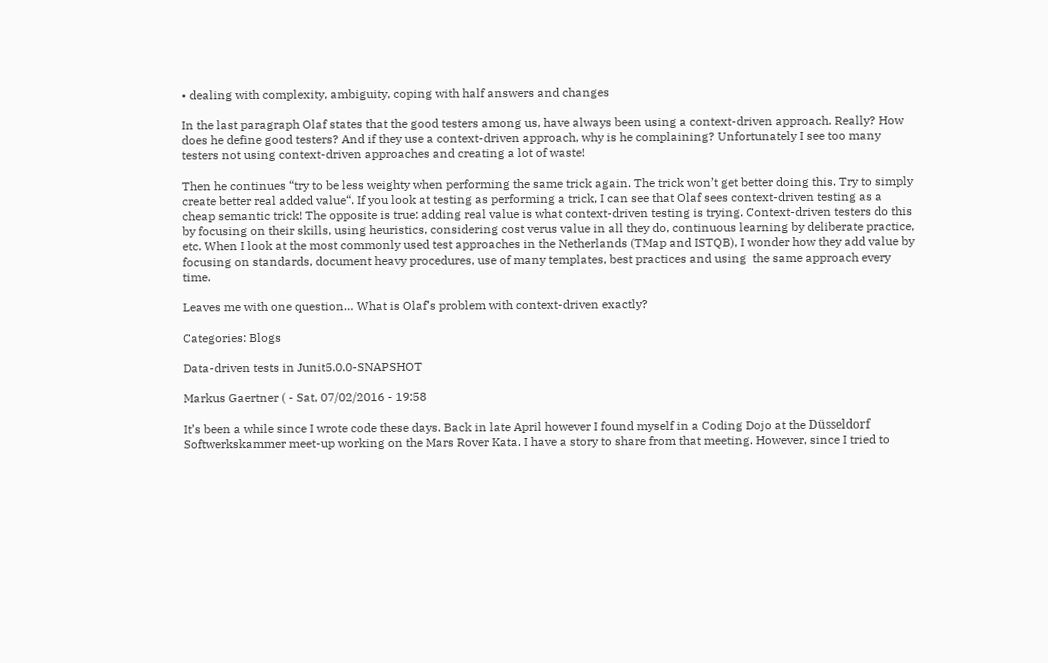• dealing with complexity, ambiguity, coping with half answers and changes

In the last paragraph Olaf states that the good testers among us, have always been using a context-driven approach. Really? How does he define good testers? And if they use a context-driven approach, why is he complaining? Unfortunately I see too many testers not using context-driven approaches and creating a lot of waste!

Then he continues “try to be less weighty when performing the same trick again. The trick won’t get better doing this. Try to simply create better real added value“. If you look at testing as performing a trick, I can see that Olaf sees context-driven testing as a cheap semantic trick! The opposite is true: adding real value is what context-driven testing is trying. Context-driven testers do this by focusing on their skills, using heuristics, considering cost verus value in all they do, continuous learning by deliberate practice, etc. When I look at the most commonly used test approaches in the Netherlands (TMap and ISTQB), I wonder how they add value by focusing on standards, document heavy procedures, use of many templates, best practices and using  the same approach every time.

Leaves me with one question… What is Olaf’s problem with context-driven exactly?

Categories: Blogs

Data-driven tests in Junit5.0.0-SNAPSHOT

Markus Gaertner ( - Sat, 07/02/2016 - 19:58

It’s been a while since I wrote code these days. Back in late April however I found myself in a Coding Dojo at the Düsseldorf Softwerkskammer meet-up working on the Mars Rover Kata. I have a story to share from that meeting. However, since I tried to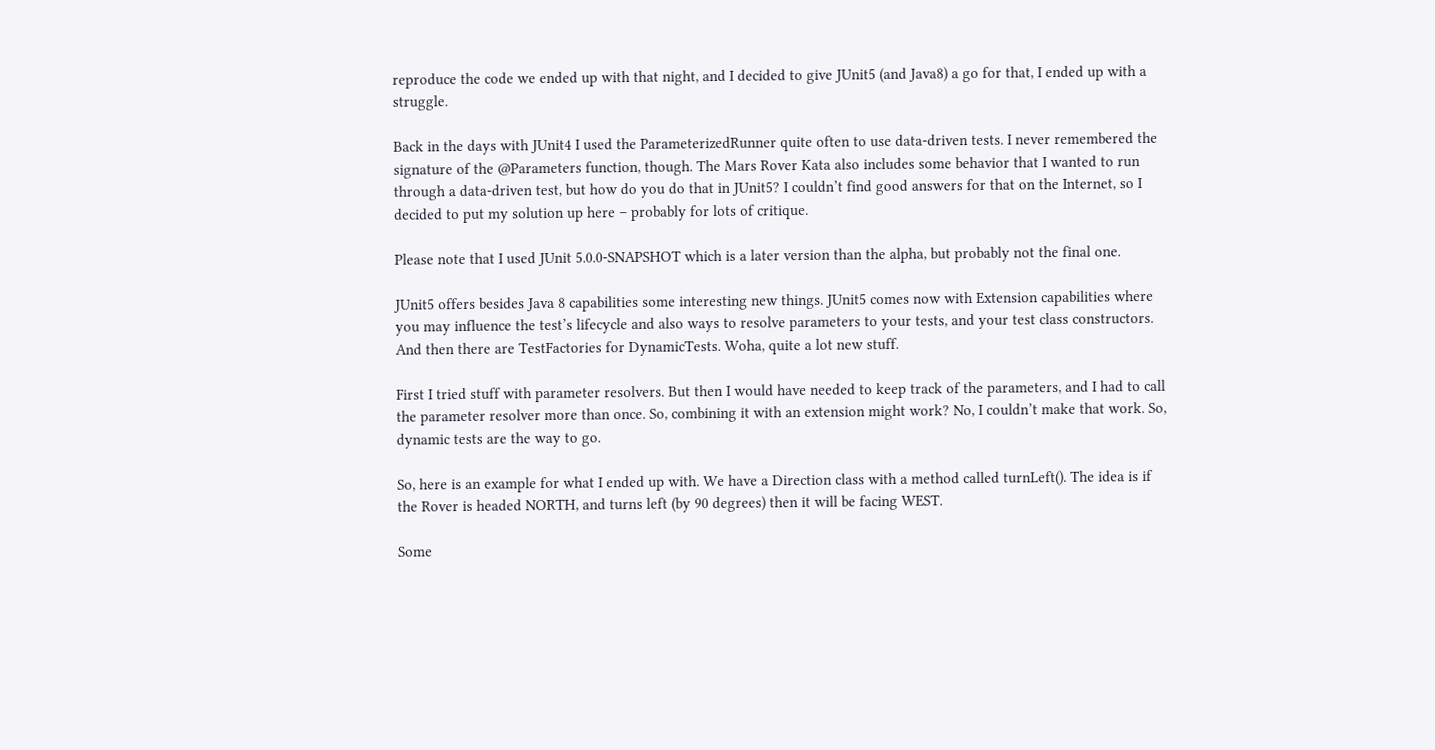reproduce the code we ended up with that night, and I decided to give JUnit5 (and Java8) a go for that, I ended up with a struggle.

Back in the days with JUnit4 I used the ParameterizedRunner quite often to use data-driven tests. I never remembered the signature of the @Parameters function, though. The Mars Rover Kata also includes some behavior that I wanted to run through a data-driven test, but how do you do that in JUnit5? I couldn’t find good answers for that on the Internet, so I decided to put my solution up here – probably for lots of critique.

Please note that I used JUnit 5.0.0-SNAPSHOT which is a later version than the alpha, but probably not the final one.

JUnit5 offers besides Java 8 capabilities some interesting new things. JUnit5 comes now with Extension capabilities where you may influence the test’s lifecycle and also ways to resolve parameters to your tests, and your test class constructors. And then there are TestFactories for DynamicTests. Woha, quite a lot new stuff.

First I tried stuff with parameter resolvers. But then I would have needed to keep track of the parameters, and I had to call the parameter resolver more than once. So, combining it with an extension might work? No, I couldn’t make that work. So, dynamic tests are the way to go.

So, here is an example for what I ended up with. We have a Direction class with a method called turnLeft(). The idea is if the Rover is headed NORTH, and turns left (by 90 degrees) then it will be facing WEST.

Some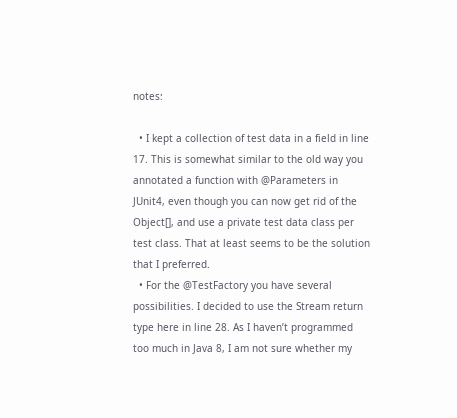notes:

  • I kept a collection of test data in a field in line 17. This is somewhat similar to the old way you annotated a function with @Parameters in JUnit4, even though you can now get rid of the Object[], and use a private test data class per test class. That at least seems to be the solution that I preferred.
  • For the @TestFactory you have several possibilities. I decided to use the Stream return type here in line 28. As I haven’t programmed too much in Java 8, I am not sure whether my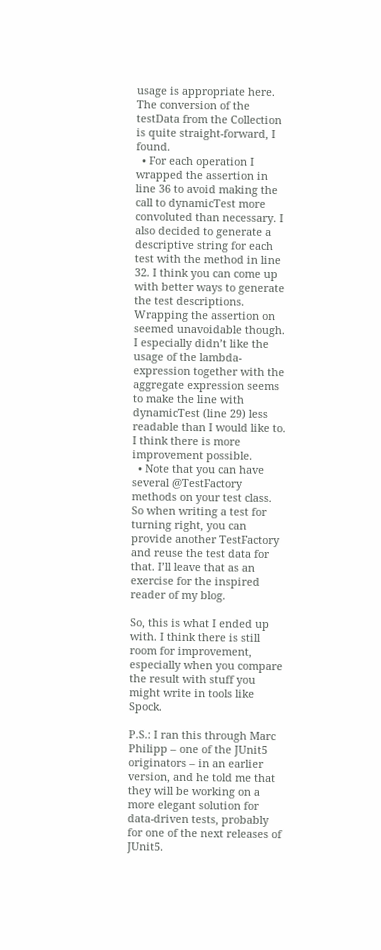usage is appropriate here. The conversion of the testData from the Collection is quite straight-forward, I found.
  • For each operation I wrapped the assertion in line 36 to avoid making the call to dynamicTest more convoluted than necessary. I also decided to generate a descriptive string for each test with the method in line 32. I think you can come up with better ways to generate the test descriptions. Wrapping the assertion on seemed unavoidable though. I especially didn’t like the usage of the lambda-expression together with the aggregate expression seems to make the line with dynamicTest (line 29) less readable than I would like to. I think there is more improvement possible.
  • Note that you can have several @TestFactory methods on your test class. So when writing a test for turning right, you can provide another TestFactory and reuse the test data for that. I’ll leave that as an exercise for the inspired reader of my blog.

So, this is what I ended up with. I think there is still room for improvement, especially when you compare the result with stuff you might write in tools like Spock.

P.S.: I ran this through Marc Philipp – one of the JUnit5 originators – in an earlier version, and he told me that they will be working on a more elegant solution for data-driven tests, probably for one of the next releases of JUnit5.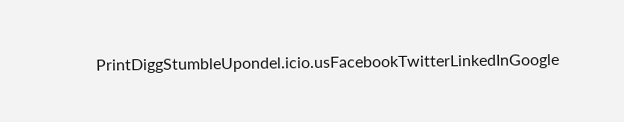PrintDiggStumbleUpondel.icio.usFacebookTwitterLinkedInGoogle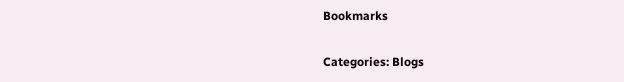Bookmarks

Categories: Blogs